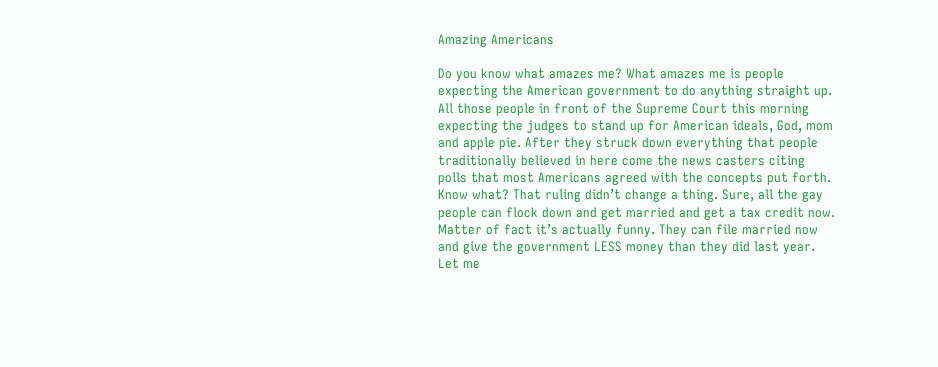Amazing Americans

Do you know what amazes me? What amazes me is people expecting the American government to do anything straight up. All those people in front of the Supreme Court this morning expecting the judges to stand up for American ideals, God, mom and apple pie. After they struck down everything that people traditionally believed in here come the news casters citing polls that most Americans agreed with the concepts put forth. Know what? That ruling didn’t change a thing. Sure, all the gay people can flock down and get married and get a tax credit now. Matter of fact it’s actually funny. They can file married now and give the government LESS money than they did last year.
Let me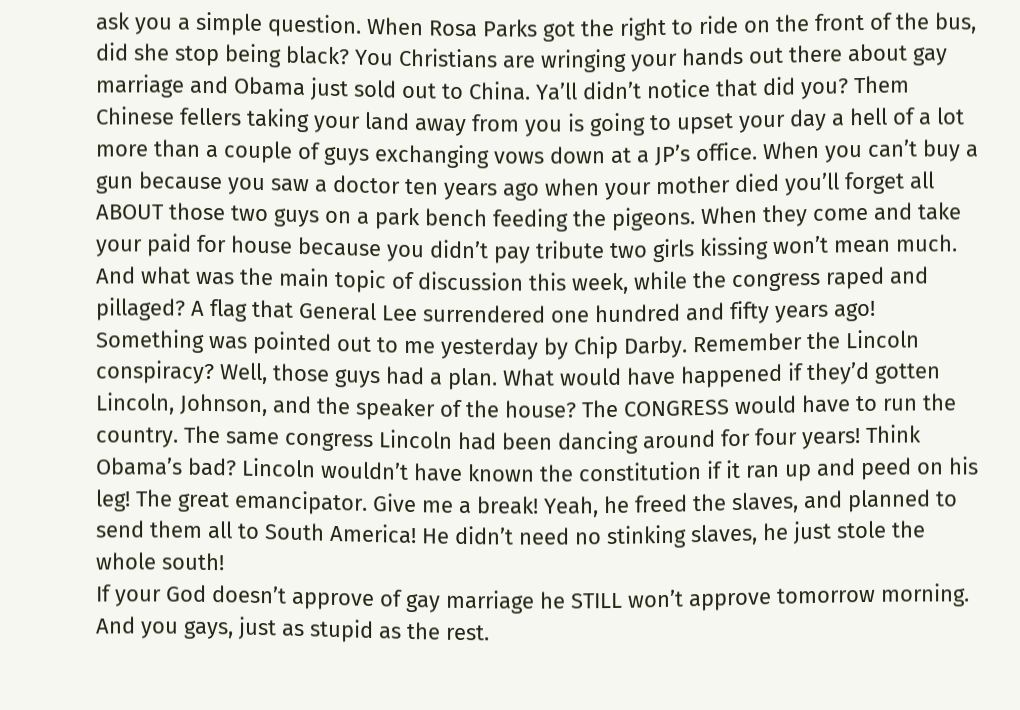ask you a simple question. When Rosa Parks got the right to ride on the front of the bus, did she stop being black? You Christians are wringing your hands out there about gay marriage and Obama just sold out to China. Ya’ll didn’t notice that did you? Them Chinese fellers taking your land away from you is going to upset your day a hell of a lot more than a couple of guys exchanging vows down at a JP’s office. When you can’t buy a gun because you saw a doctor ten years ago when your mother died you’ll forget all ABOUT those two guys on a park bench feeding the pigeons. When they come and take your paid for house because you didn’t pay tribute two girls kissing won’t mean much. And what was the main topic of discussion this week, while the congress raped and pillaged? A flag that General Lee surrendered one hundred and fifty years ago!
Something was pointed out to me yesterday by Chip Darby. Remember the Lincoln conspiracy? Well, those guys had a plan. What would have happened if they’d gotten Lincoln, Johnson, and the speaker of the house? The CONGRESS would have to run the country. The same congress Lincoln had been dancing around for four years! Think Obama’s bad? Lincoln wouldn’t have known the constitution if it ran up and peed on his leg! The great emancipator. Give me a break! Yeah, he freed the slaves, and planned to send them all to South America! He didn’t need no stinking slaves, he just stole the whole south!
If your God doesn’t approve of gay marriage he STILL won’t approve tomorrow morning. And you gays, just as stupid as the rest.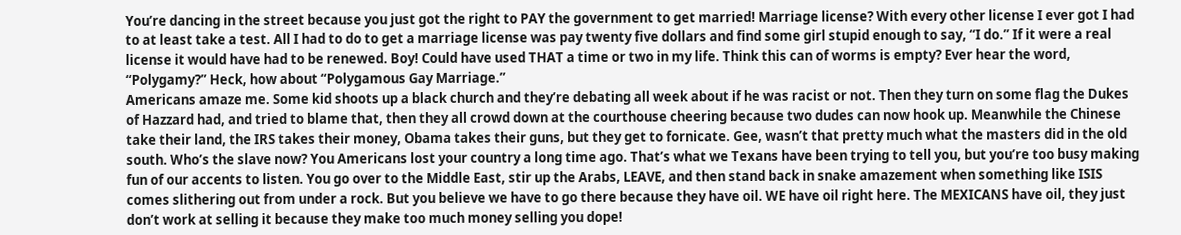You’re dancing in the street because you just got the right to PAY the government to get married! Marriage license? With every other license I ever got I had to at least take a test. All I had to do to get a marriage license was pay twenty five dollars and find some girl stupid enough to say, “I do.” If it were a real license it would have had to be renewed. Boy! Could have used THAT a time or two in my life. Think this can of worms is empty? Ever hear the word, “Polygamy?” Heck, how about “Polygamous Gay Marriage.”
Americans amaze me. Some kid shoots up a black church and they’re debating all week about if he was racist or not. Then they turn on some flag the Dukes of Hazzard had, and tried to blame that, then they all crowd down at the courthouse cheering because two dudes can now hook up. Meanwhile the Chinese take their land, the IRS takes their money, Obama takes their guns, but they get to fornicate. Gee, wasn’t that pretty much what the masters did in the old south. Who’s the slave now? You Americans lost your country a long time ago. That’s what we Texans have been trying to tell you, but you’re too busy making fun of our accents to listen. You go over to the Middle East, stir up the Arabs, LEAVE, and then stand back in snake amazement when something like ISIS comes slithering out from under a rock. But you believe we have to go there because they have oil. WE have oil right here. The MEXICANS have oil, they just don’t work at selling it because they make too much money selling you dope!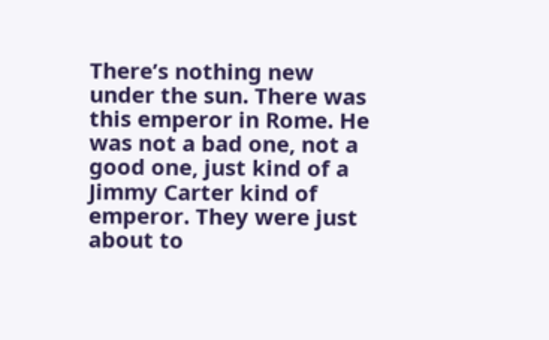There’s nothing new under the sun. There was this emperor in Rome. He was not a bad one, not a good one, just kind of a Jimmy Carter kind of emperor. They were just about to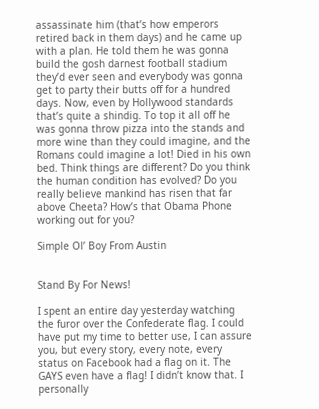assassinate him (that’s how emperors retired back in them days) and he came up with a plan. He told them he was gonna build the gosh darnest football stadium they’d ever seen and everybody was gonna get to party their butts off for a hundred days. Now, even by Hollywood standards that’s quite a shindig. To top it all off he was gonna throw pizza into the stands and more wine than they could imagine, and the Romans could imagine a lot! Died in his own bed. Think things are different? Do you think the human condition has evolved? Do you really believe mankind has risen that far above Cheeta? How’s that Obama Phone working out for you?

Simple Ol’ Boy From Austin


Stand By For News!

I spent an entire day yesterday watching the furor over the Confederate flag. I could have put my time to better use, I can assure you, but every story, every note, every status on Facebook had a flag on it. The GAYS even have a flag! I didn’t know that. I personally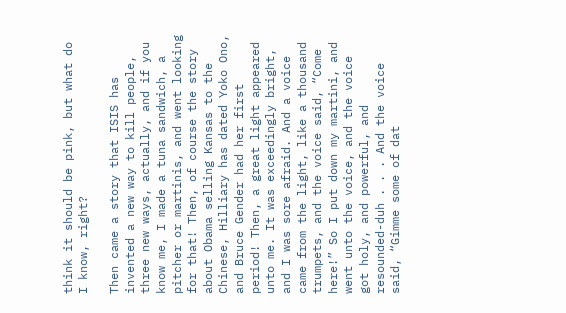think it should be pink, but what do I know, right?

Then came a story that ISIS has invented a new way to kill people, three new ways, actually, and if you know me, I made a tuna sandwich, a pitcher or martinis, and went looking for that! Then, of course the story about Obama selling Kansas to the Chinese, Hilliary has dated Yoko Ono, and Bruce Gender had her first period! Then, a great light appeared unto me. It was exceedingly bright, and I was sore afraid. And a voice came from the light, like a thousand trumpets, and the voice said, “Come here!” So I put down my martini, and went unto the voice, and the voice got holy, and powerful, and resounded-duh . . . And the voice said, “Gimme some of dat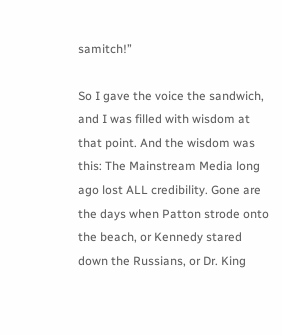samitch!”

So I gave the voice the sandwich, and I was filled with wisdom at that point. And the wisdom was this: The Mainstream Media long ago lost ALL credibility. Gone are the days when Patton strode onto the beach, or Kennedy stared down the Russians, or Dr. King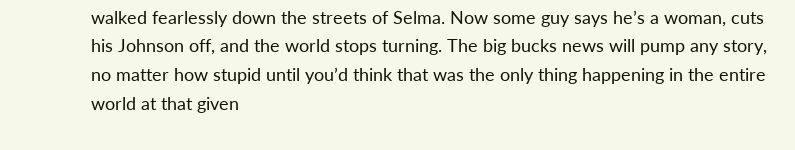walked fearlessly down the streets of Selma. Now some guy says he’s a woman, cuts his Johnson off, and the world stops turning. The big bucks news will pump any story, no matter how stupid until you’d think that was the only thing happening in the entire world at that given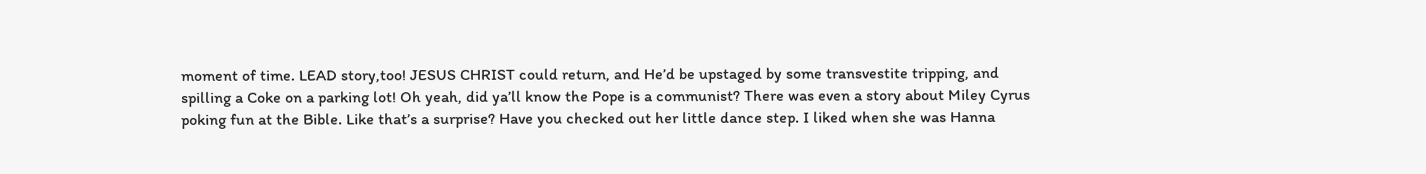moment of time. LEAD story,too! JESUS CHRIST could return, and He’d be upstaged by some transvestite tripping, and spilling a Coke on a parking lot! Oh yeah, did ya’ll know the Pope is a communist? There was even a story about Miley Cyrus poking fun at the Bible. Like that’s a surprise? Have you checked out her little dance step. I liked when she was Hanna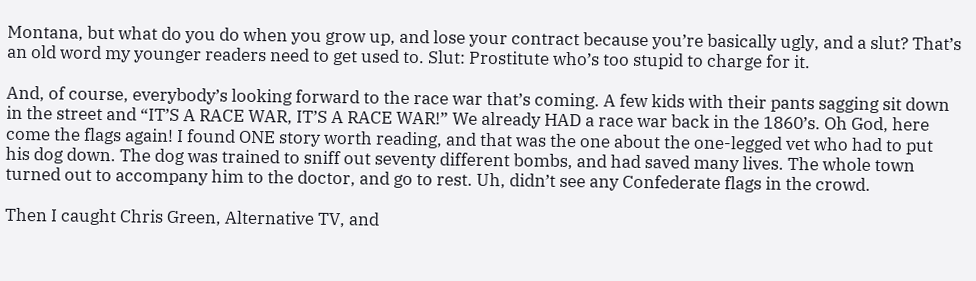Montana, but what do you do when you grow up, and lose your contract because you’re basically ugly, and a slut? That’s an old word my younger readers need to get used to. Slut: Prostitute who’s too stupid to charge for it.

And, of course, everybody’s looking forward to the race war that’s coming. A few kids with their pants sagging sit down in the street and “IT’S A RACE WAR, IT’S A RACE WAR!” We already HAD a race war back in the 1860’s. Oh God, here come the flags again! I found ONE story worth reading, and that was the one about the one-legged vet who had to put his dog down. The dog was trained to sniff out seventy different bombs, and had saved many lives. The whole town turned out to accompany him to the doctor, and go to rest. Uh, didn’t see any Confederate flags in the crowd.

Then I caught Chris Green, Alternative TV, and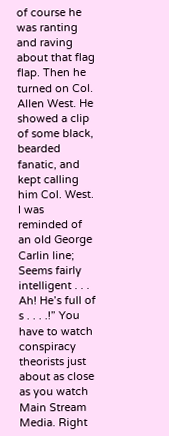of course he was ranting and raving about that flag flap. Then he turned on Col. Allen West. He showed a clip of some black, bearded fanatic, and kept calling him Col. West. I was reminded of an old George Carlin line; Seems fairly intelligent . . . Ah! He’s full of s . . . .!” You have to watch conspiracy theorists just about as close as you watch Main Stream Media. Right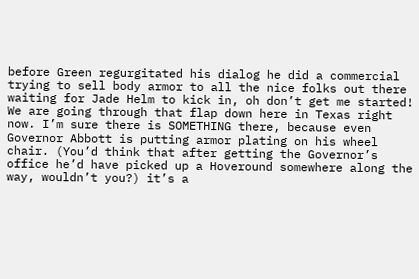before Green regurgitated his dialog he did a commercial trying to sell body armor to all the nice folks out there waiting for Jade Helm to kick in, oh don’t get me started! We are going through that flap down here in Texas right now. I’m sure there is SOMETHING there, because even Governor Abbott is putting armor plating on his wheel chair. (You’d think that after getting the Governor’s office he’d have picked up a Hoveround somewhere along the way, wouldn’t you?) it’s a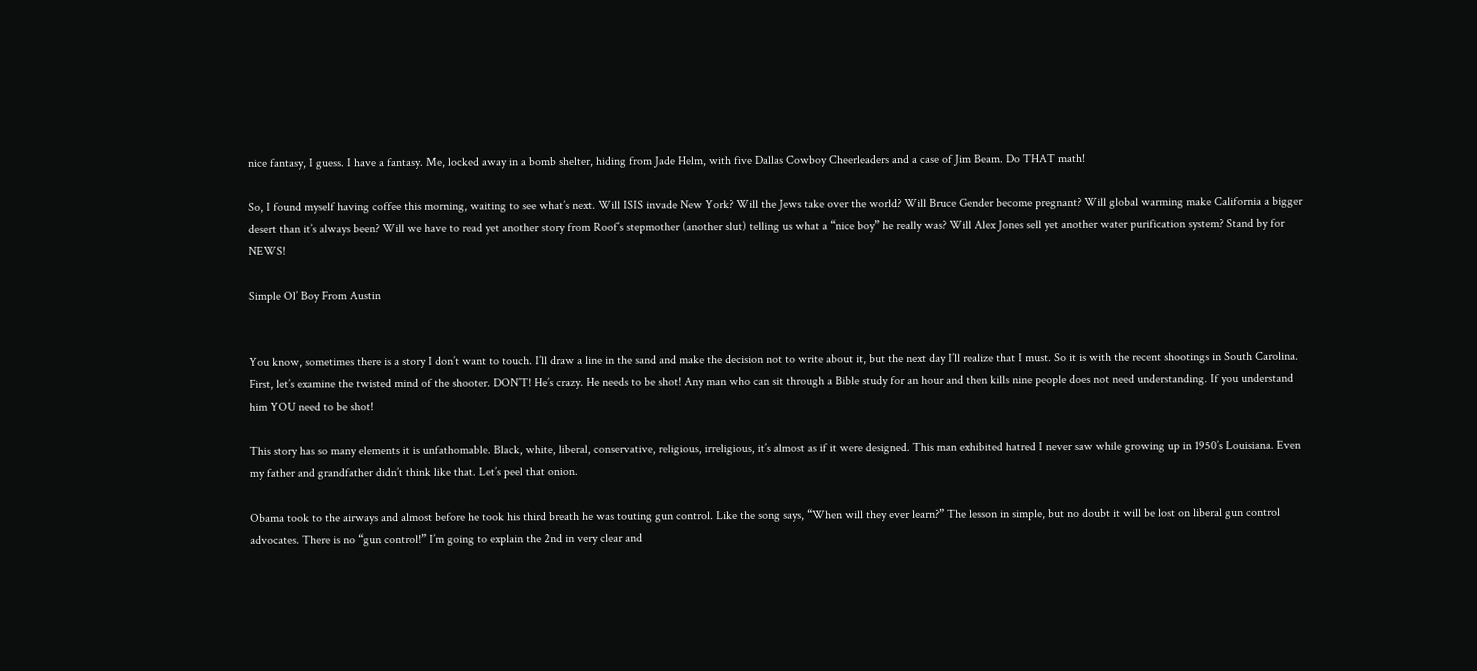nice fantasy, I guess. I have a fantasy. Me, locked away in a bomb shelter, hiding from Jade Helm, with five Dallas Cowboy Cheerleaders and a case of Jim Beam. Do THAT math!

So, I found myself having coffee this morning, waiting to see what’s next. Will ISIS invade New York? Will the Jews take over the world? Will Bruce Gender become pregnant? Will global warming make California a bigger desert than it’s always been? Will we have to read yet another story from Roof’s stepmother (another slut) telling us what a “nice boy” he really was? Will Alex Jones sell yet another water purification system? Stand by for NEWS!

Simple Ol’ Boy From Austin


You know, sometimes there is a story I don’t want to touch. I’ll draw a line in the sand and make the decision not to write about it, but the next day I’ll realize that I must. So it is with the recent shootings in South Carolina. First, let’s examine the twisted mind of the shooter. DON’T! He’s crazy. He needs to be shot! Any man who can sit through a Bible study for an hour and then kills nine people does not need understanding. If you understand him YOU need to be shot!

This story has so many elements it is unfathomable. Black, white, liberal, conservative, religious, irreligious, it’s almost as if it were designed. This man exhibited hatred I never saw while growing up in 1950’s Louisiana. Even my father and grandfather didn’t think like that. Let’s peel that onion.

Obama took to the airways and almost before he took his third breath he was touting gun control. Like the song says, “When will they ever learn?” The lesson in simple, but no doubt it will be lost on liberal gun control advocates. There is no “gun control!” I’m going to explain the 2nd in very clear and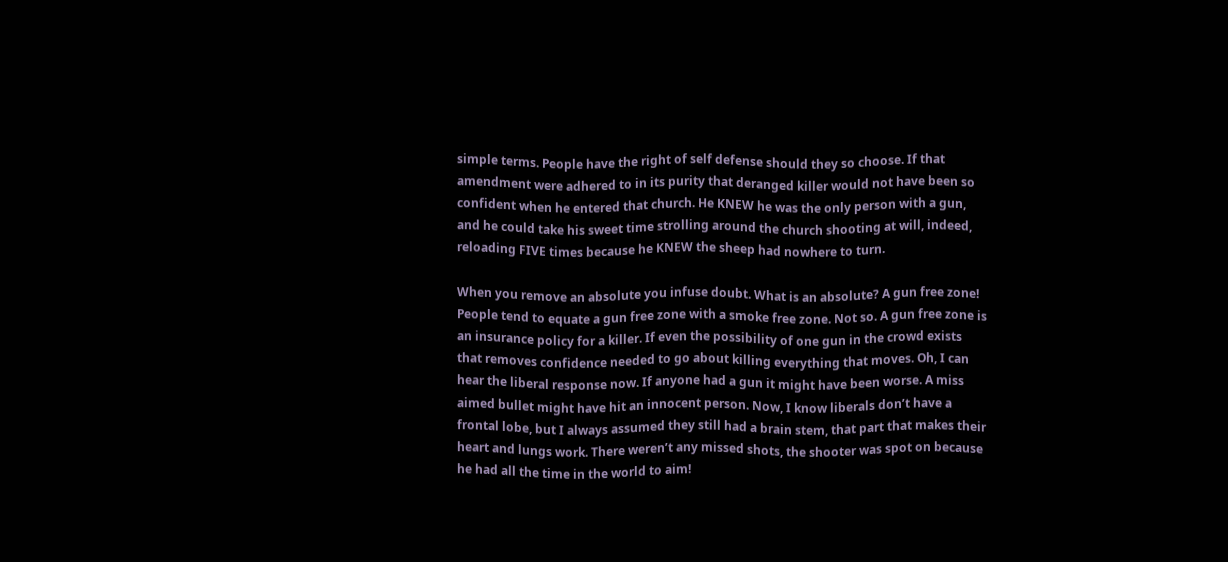simple terms. People have the right of self defense should they so choose. If that amendment were adhered to in its purity that deranged killer would not have been so confident when he entered that church. He KNEW he was the only person with a gun, and he could take his sweet time strolling around the church shooting at will, indeed, reloading FIVE times because he KNEW the sheep had nowhere to turn.

When you remove an absolute you infuse doubt. What is an absolute? A gun free zone! People tend to equate a gun free zone with a smoke free zone. Not so. A gun free zone is an insurance policy for a killer. If even the possibility of one gun in the crowd exists that removes confidence needed to go about killing everything that moves. Oh, I can hear the liberal response now. If anyone had a gun it might have been worse. A miss aimed bullet might have hit an innocent person. Now, I know liberals don’t have a frontal lobe, but I always assumed they still had a brain stem, that part that makes their heart and lungs work. There weren’t any missed shots, the shooter was spot on because he had all the time in the world to aim!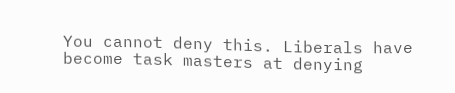You cannot deny this. Liberals have become task masters at denying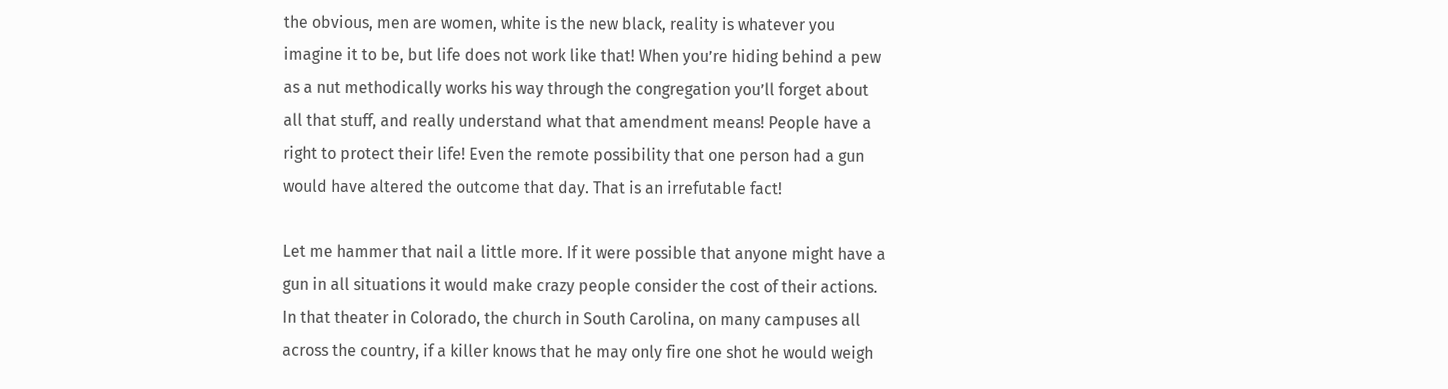the obvious, men are women, white is the new black, reality is whatever you imagine it to be, but life does not work like that! When you’re hiding behind a pew as a nut methodically works his way through the congregation you’ll forget about all that stuff, and really understand what that amendment means! People have a right to protect their life! Even the remote possibility that one person had a gun would have altered the outcome that day. That is an irrefutable fact!

Let me hammer that nail a little more. If it were possible that anyone might have a gun in all situations it would make crazy people consider the cost of their actions. In that theater in Colorado, the church in South Carolina, on many campuses all across the country, if a killer knows that he may only fire one shot he would weigh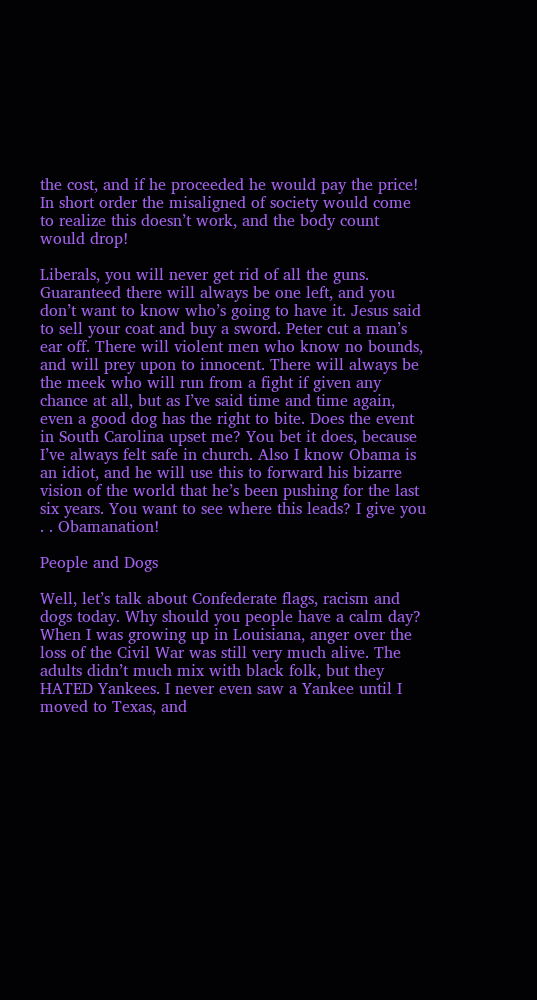the cost, and if he proceeded he would pay the price! In short order the misaligned of society would come to realize this doesn’t work, and the body count would drop!

Liberals, you will never get rid of all the guns. Guaranteed there will always be one left, and you don’t want to know who’s going to have it. Jesus said to sell your coat and buy a sword. Peter cut a man’s ear off. There will violent men who know no bounds, and will prey upon to innocent. There will always be the meek who will run from a fight if given any chance at all, but as I’ve said time and time again, even a good dog has the right to bite. Does the event in South Carolina upset me? You bet it does, because I’ve always felt safe in church. Also I know Obama is an idiot, and he will use this to forward his bizarre vision of the world that he’s been pushing for the last six years. You want to see where this leads? I give you . . Obamanation!

People and Dogs

Well, let’s talk about Confederate flags, racism and dogs today. Why should you people have a calm day? When I was growing up in Louisiana, anger over the loss of the Civil War was still very much alive. The adults didn’t much mix with black folk, but they HATED Yankees. I never even saw a Yankee until I moved to Texas, and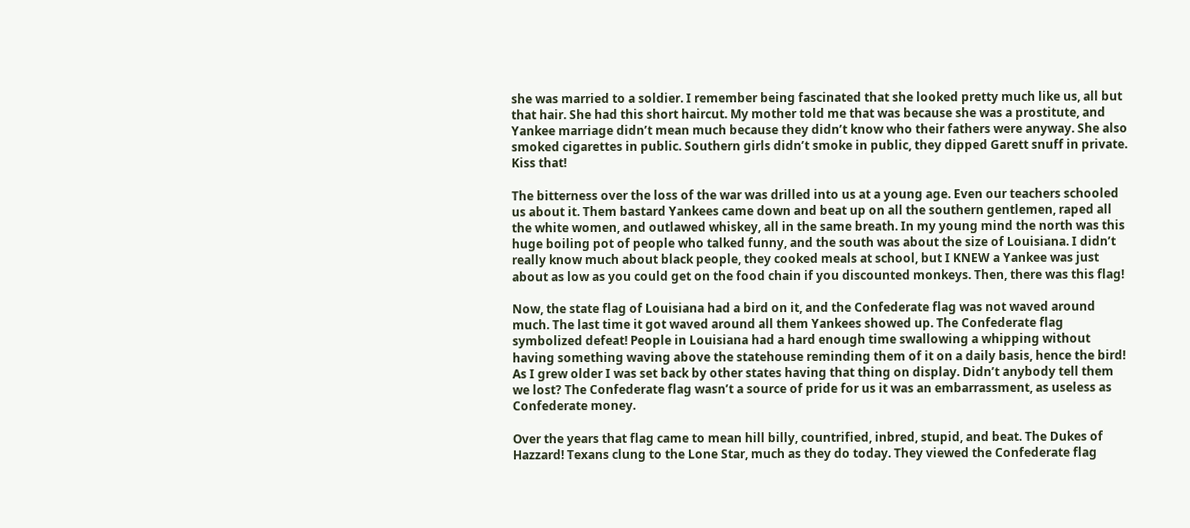she was married to a soldier. I remember being fascinated that she looked pretty much like us, all but that hair. She had this short haircut. My mother told me that was because she was a prostitute, and Yankee marriage didn’t mean much because they didn’t know who their fathers were anyway. She also smoked cigarettes in public. Southern girls didn’t smoke in public, they dipped Garett snuff in private. Kiss that!

The bitterness over the loss of the war was drilled into us at a young age. Even our teachers schooled us about it. Them bastard Yankees came down and beat up on all the southern gentlemen, raped all the white women, and outlawed whiskey, all in the same breath. In my young mind the north was this huge boiling pot of people who talked funny, and the south was about the size of Louisiana. I didn’t really know much about black people, they cooked meals at school, but I KNEW a Yankee was just about as low as you could get on the food chain if you discounted monkeys. Then, there was this flag!

Now, the state flag of Louisiana had a bird on it, and the Confederate flag was not waved around much. The last time it got waved around all them Yankees showed up. The Confederate flag symbolized defeat! People in Louisiana had a hard enough time swallowing a whipping without having something waving above the statehouse reminding them of it on a daily basis, hence the bird! As I grew older I was set back by other states having that thing on display. Didn’t anybody tell them we lost? The Confederate flag wasn’t a source of pride for us it was an embarrassment, as useless as Confederate money.

Over the years that flag came to mean hill billy, countrified, inbred, stupid, and beat. The Dukes of Hazzard! Texans clung to the Lone Star, much as they do today. They viewed the Confederate flag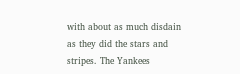with about as much disdain as they did the stars and stripes. The Yankees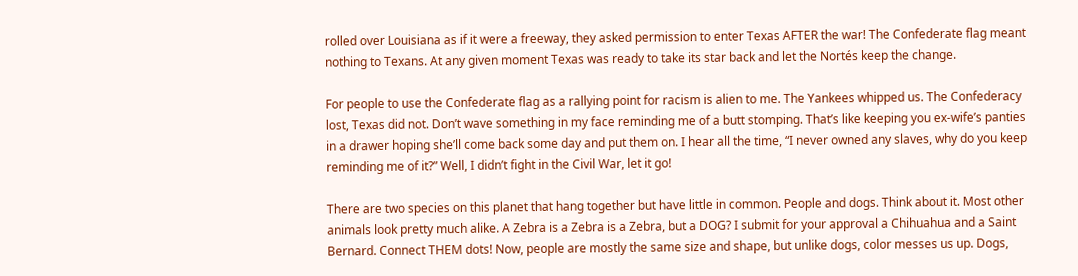rolled over Louisiana as if it were a freeway, they asked permission to enter Texas AFTER the war! The Confederate flag meant nothing to Texans. At any given moment Texas was ready to take its star back and let the Nortés keep the change.

For people to use the Confederate flag as a rallying point for racism is alien to me. The Yankees whipped us. The Confederacy lost, Texas did not. Don’t wave something in my face reminding me of a butt stomping. That’s like keeping you ex-wife’s panties in a drawer hoping she’ll come back some day and put them on. I hear all the time, “I never owned any slaves, why do you keep reminding me of it?” Well, I didn’t fight in the Civil War, let it go!

There are two species on this planet that hang together but have little in common. People and dogs. Think about it. Most other animals look pretty much alike. A Zebra is a Zebra is a Zebra, but a DOG? I submit for your approval a Chihuahua and a Saint Bernard. Connect THEM dots! Now, people are mostly the same size and shape, but unlike dogs, color messes us up. Dogs,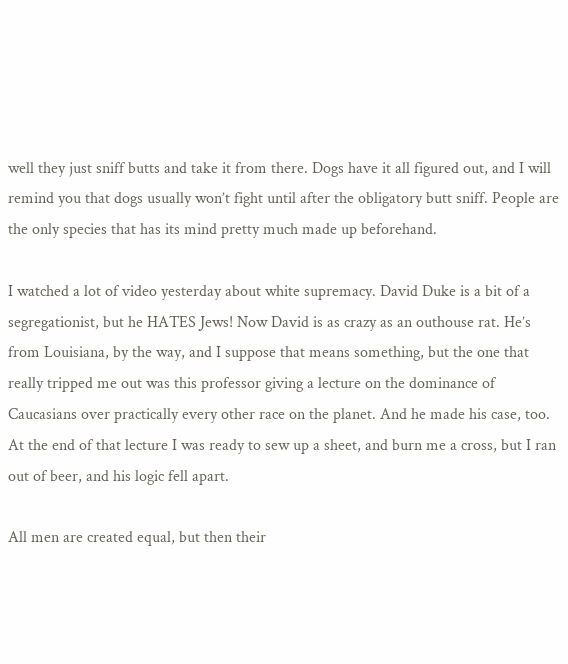well they just sniff butts and take it from there. Dogs have it all figured out, and I will remind you that dogs usually won’t fight until after the obligatory butt sniff. People are the only species that has its mind pretty much made up beforehand.

I watched a lot of video yesterday about white supremacy. David Duke is a bit of a segregationist, but he HATES Jews! Now David is as crazy as an outhouse rat. He’s from Louisiana, by the way, and I suppose that means something, but the one that really tripped me out was this professor giving a lecture on the dominance of Caucasians over practically every other race on the planet. And he made his case, too. At the end of that lecture I was ready to sew up a sheet, and burn me a cross, but I ran out of beer, and his logic fell apart.

All men are created equal, but then their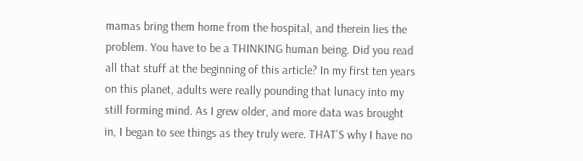mamas bring them home from the hospital, and therein lies the problem. You have to be a THINKING human being. Did you read all that stuff at the beginning of this article? In my first ten years on this planet, adults were really pounding that lunacy into my still forming mind. As I grew older, and more data was brought in, I began to see things as they truly were. THAT’S why I have no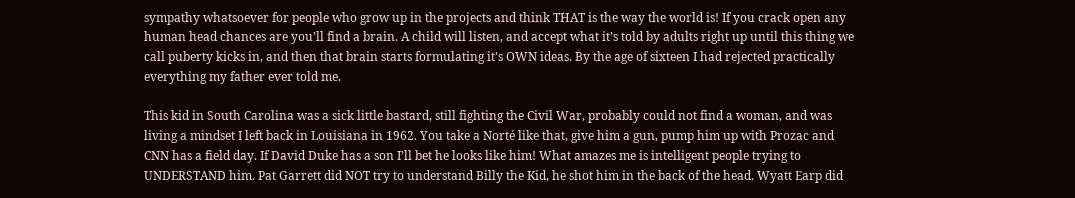sympathy whatsoever for people who grow up in the projects and think THAT is the way the world is! If you crack open any human head chances are you’ll find a brain. A child will listen, and accept what it’s told by adults right up until this thing we call puberty kicks in, and then that brain starts formulating it’s OWN ideas. By the age of sixteen I had rejected practically everything my father ever told me.

This kid in South Carolina was a sick little bastard, still fighting the Civil War, probably could not find a woman, and was living a mindset I left back in Louisiana in 1962. You take a Norté like that, give him a gun, pump him up with Prozac and CNN has a field day. If David Duke has a son I’ll bet he looks like him! What amazes me is intelligent people trying to UNDERSTAND him. Pat Garrett did NOT try to understand Billy the Kid, he shot him in the back of the head. Wyatt Earp did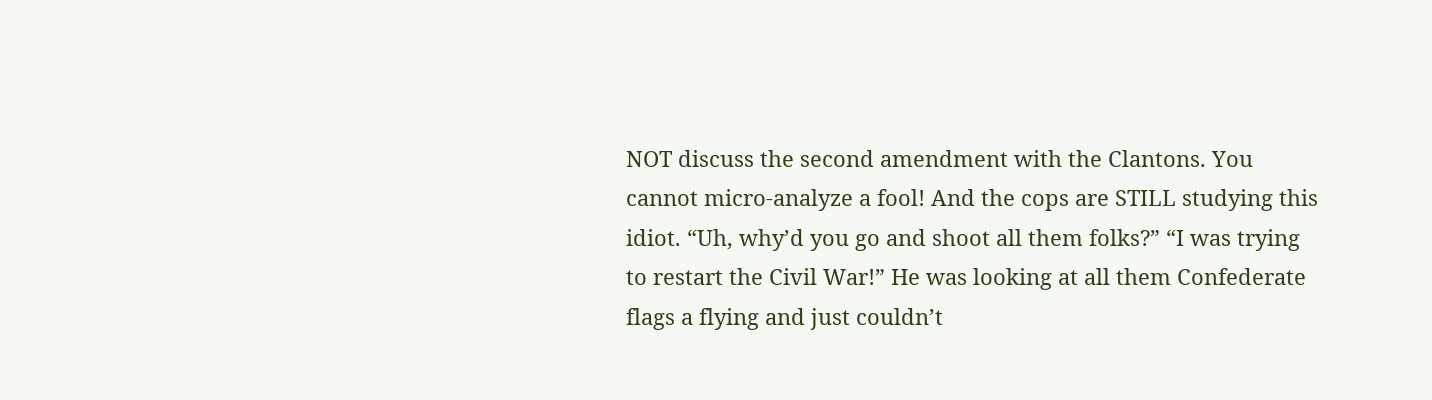NOT discuss the second amendment with the Clantons. You cannot micro-analyze a fool! And the cops are STILL studying this idiot. “Uh, why’d you go and shoot all them folks?” “I was trying to restart the Civil War!” He was looking at all them Confederate flags a flying and just couldn’t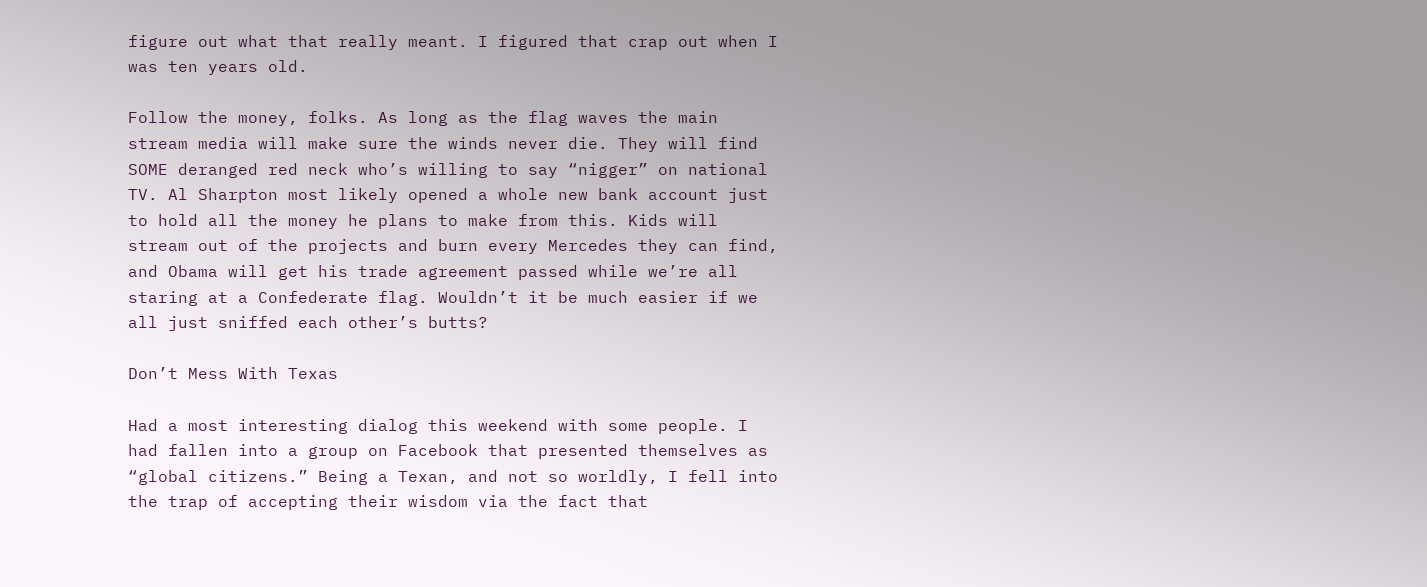figure out what that really meant. I figured that crap out when I was ten years old.

Follow the money, folks. As long as the flag waves the main stream media will make sure the winds never die. They will find SOME deranged red neck who’s willing to say “nigger” on national TV. Al Sharpton most likely opened a whole new bank account just to hold all the money he plans to make from this. Kids will stream out of the projects and burn every Mercedes they can find, and Obama will get his trade agreement passed while we’re all staring at a Confederate flag. Wouldn’t it be much easier if we all just sniffed each other’s butts?

Don’t Mess With Texas

Had a most interesting dialog this weekend with some people. I had fallen into a group on Facebook that presented themselves as “global citizens.” Being a Texan, and not so worldly, I fell into the trap of accepting their wisdom via the fact that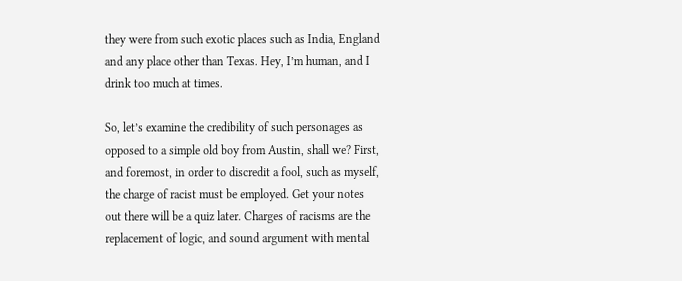they were from such exotic places such as India, England and any place other than Texas. Hey, I’m human, and I drink too much at times.

So, let’s examine the credibility of such personages as opposed to a simple old boy from Austin, shall we? First, and foremost, in order to discredit a fool, such as myself, the charge of racist must be employed. Get your notes out there will be a quiz later. Charges of racisms are the replacement of logic, and sound argument with mental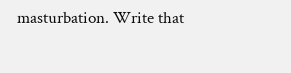masturbation. Write that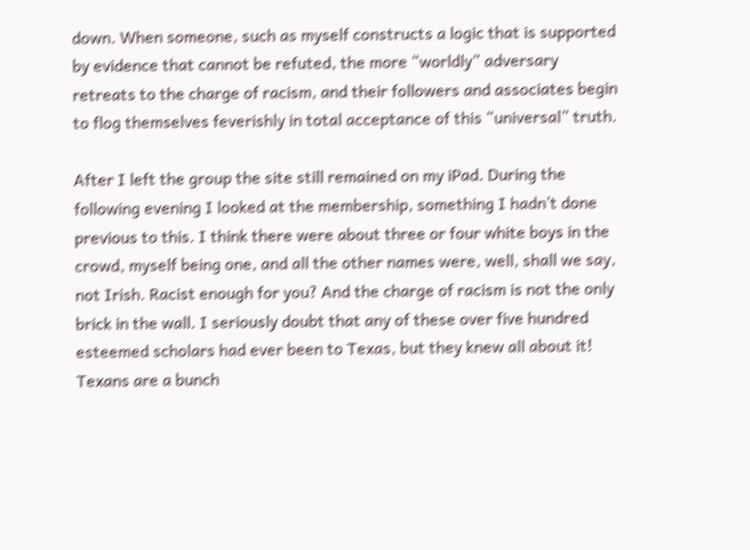down. When someone, such as myself constructs a logic that is supported by evidence that cannot be refuted, the more “worldly” adversary retreats to the charge of racism, and their followers and associates begin to flog themselves feverishly in total acceptance of this “universal” truth.

After I left the group the site still remained on my iPad. During the following evening I looked at the membership, something I hadn’t done previous to this. I think there were about three or four white boys in the crowd, myself being one, and all the other names were, well, shall we say, not Irish. Racist enough for you? And the charge of racism is not the only brick in the wall. I seriously doubt that any of these over five hundred esteemed scholars had ever been to Texas, but they knew all about it! Texans are a bunch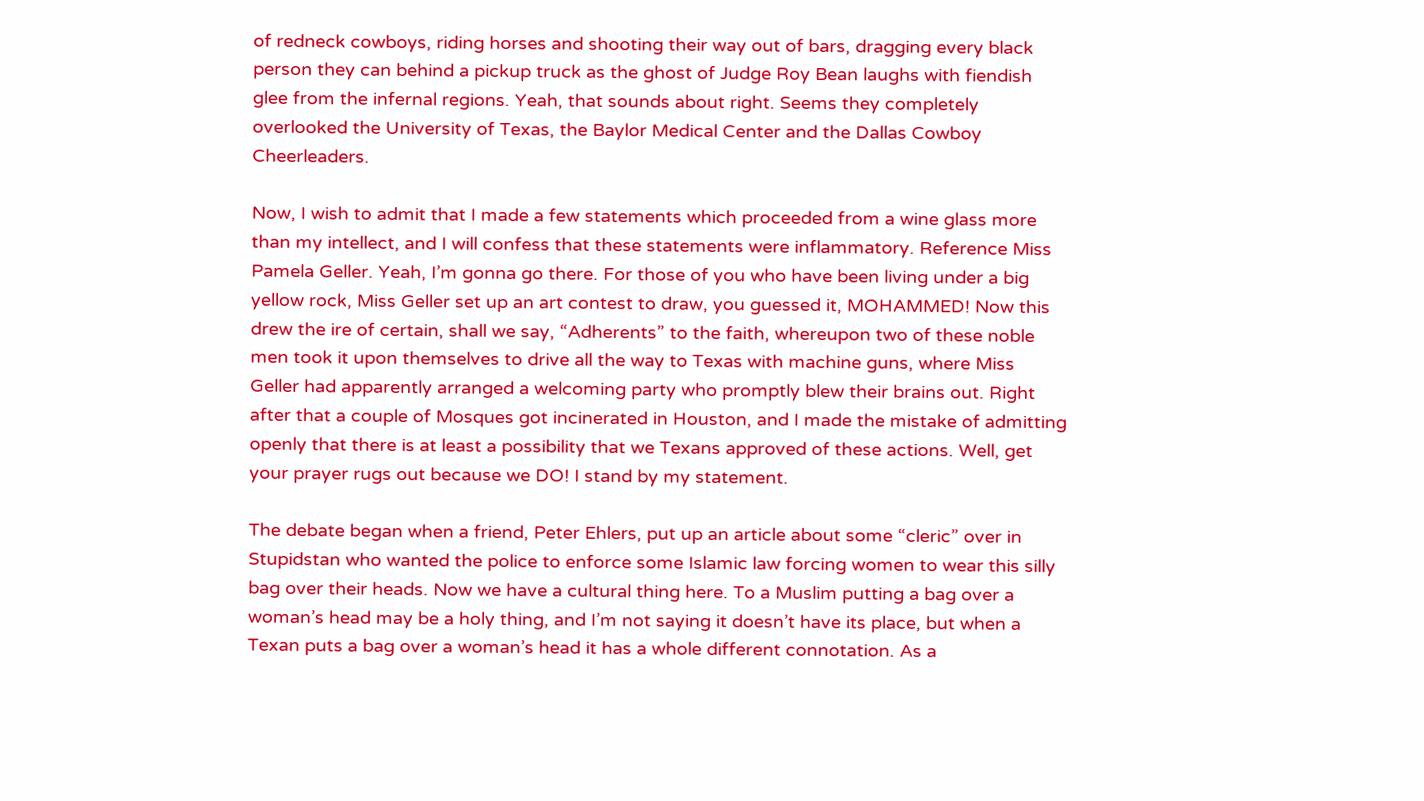of redneck cowboys, riding horses and shooting their way out of bars, dragging every black person they can behind a pickup truck as the ghost of Judge Roy Bean laughs with fiendish glee from the infernal regions. Yeah, that sounds about right. Seems they completely overlooked the University of Texas, the Baylor Medical Center and the Dallas Cowboy Cheerleaders.

Now, I wish to admit that I made a few statements which proceeded from a wine glass more than my intellect, and I will confess that these statements were inflammatory. Reference Miss Pamela Geller. Yeah, I’m gonna go there. For those of you who have been living under a big yellow rock, Miss Geller set up an art contest to draw, you guessed it, MOHAMMED! Now this drew the ire of certain, shall we say, “Adherents” to the faith, whereupon two of these noble men took it upon themselves to drive all the way to Texas with machine guns, where Miss Geller had apparently arranged a welcoming party who promptly blew their brains out. Right after that a couple of Mosques got incinerated in Houston, and I made the mistake of admitting openly that there is at least a possibility that we Texans approved of these actions. Well, get your prayer rugs out because we DO! I stand by my statement.

The debate began when a friend, Peter Ehlers, put up an article about some “cleric” over in Stupidstan who wanted the police to enforce some Islamic law forcing women to wear this silly bag over their heads. Now we have a cultural thing here. To a Muslim putting a bag over a woman’s head may be a holy thing, and I’m not saying it doesn’t have its place, but when a Texan puts a bag over a woman’s head it has a whole different connotation. As a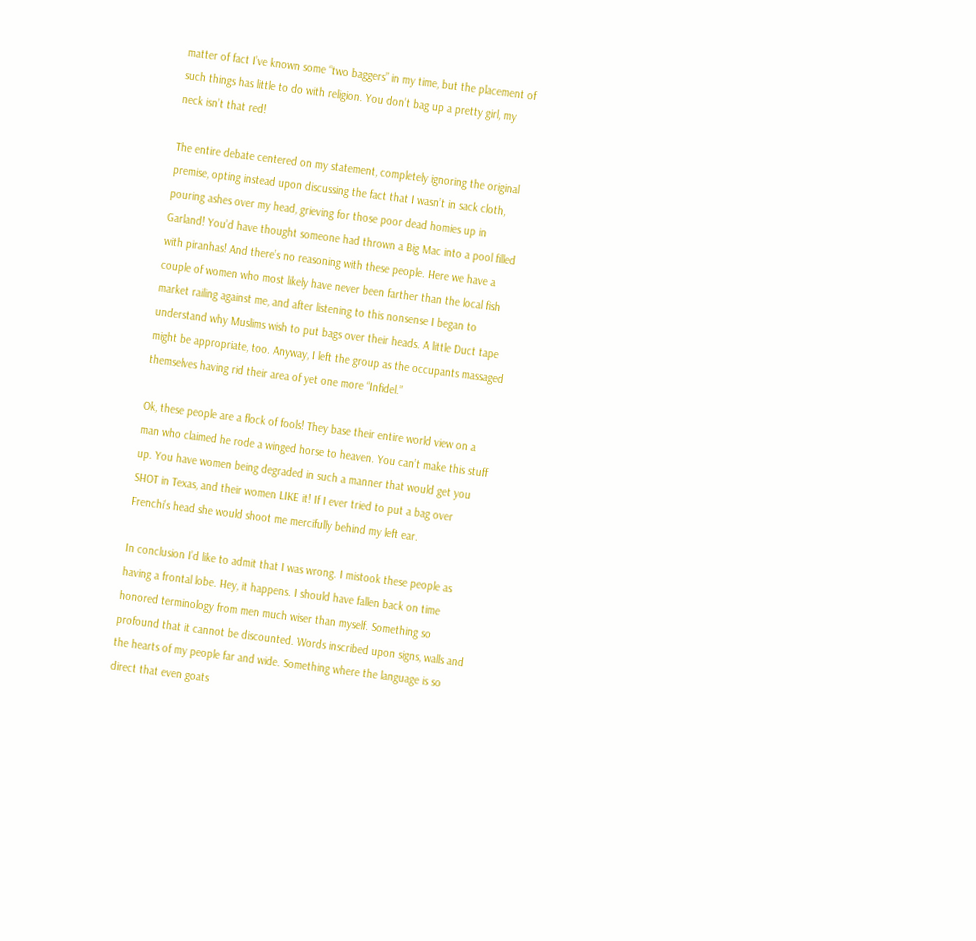matter of fact I’ve known some “two baggers” in my time, but the placement of such things has little to do with religion. You don’t bag up a pretty girl, my neck isn’t that red!

The entire debate centered on my statement, completely ignoring the original premise, opting instead upon discussing the fact that I wasn’t in sack cloth, pouring ashes over my head, grieving for those poor dead homies up in Garland! You’d have thought someone had thrown a Big Mac into a pool filled with piranhas! And there’s no reasoning with these people. Here we have a couple of women who most likely have never been farther than the local fish market railing against me, and after listening to this nonsense I began to understand why Muslims wish to put bags over their heads. A little Duct tape might be appropriate, too. Anyway, I left the group as the occupants massaged themselves having rid their area of yet one more “Infidel.”

Ok, these people are a flock of fools! They base their entire world view on a man who claimed he rode a winged horse to heaven. You can’t make this stuff up. You have women being degraded in such a manner that would get you SHOT in Texas, and their women LIKE it! If I ever tried to put a bag over Frenchi’s head she would shoot me mercifully behind my left ear.

In conclusion I’d like to admit that I was wrong. I mistook these people as having a frontal lobe. Hey, it happens. I should have fallen back on time honored terminology from men much wiser than myself. Something so profound that it cannot be discounted. Words inscribed upon signs, walls and the hearts of my people far and wide. Something where the language is so direct that even goats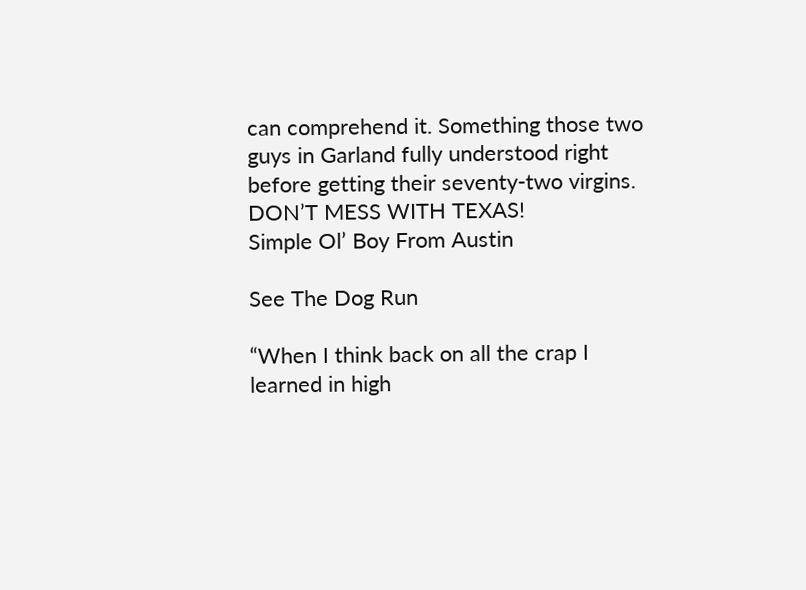can comprehend it. Something those two guys in Garland fully understood right before getting their seventy-two virgins. DON’T MESS WITH TEXAS!
Simple Ol’ Boy From Austin

See The Dog Run

“When I think back on all the crap I learned in high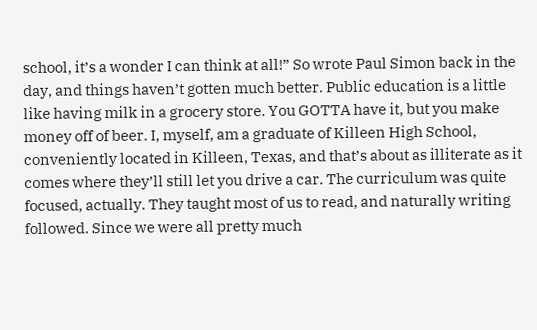school, it’s a wonder I can think at all!” So wrote Paul Simon back in the day, and things haven’t gotten much better. Public education is a little like having milk in a grocery store. You GOTTA have it, but you make money off of beer. I, myself, am a graduate of Killeen High School, conveniently located in Killeen, Texas, and that’s about as illiterate as it comes where they’ll still let you drive a car. The curriculum was quite focused, actually. They taught most of us to read, and naturally writing followed. Since we were all pretty much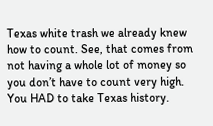Texas white trash we already knew how to count. See, that comes from not having a whole lot of money so you don’t have to count very high. You HAD to take Texas history.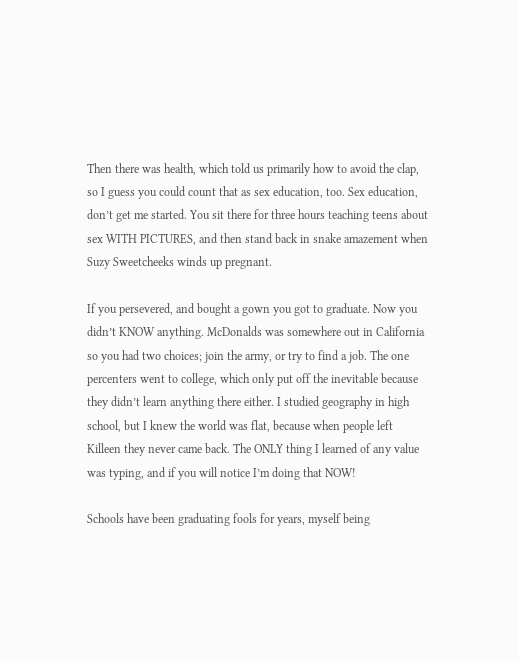Then there was health, which told us primarily how to avoid the clap, so I guess you could count that as sex education, too. Sex education, don’t get me started. You sit there for three hours teaching teens about sex WITH PICTURES, and then stand back in snake amazement when Suzy Sweetcheeks winds up pregnant.

If you persevered, and bought a gown you got to graduate. Now you didn’t KNOW anything. McDonalds was somewhere out in California so you had two choices; join the army, or try to find a job. The one percenters went to college, which only put off the inevitable because they didn’t learn anything there either. I studied geography in high school, but I knew the world was flat, because when people left Killeen they never came back. The ONLY thing I learned of any value was typing, and if you will notice I’m doing that NOW!

Schools have been graduating fools for years, myself being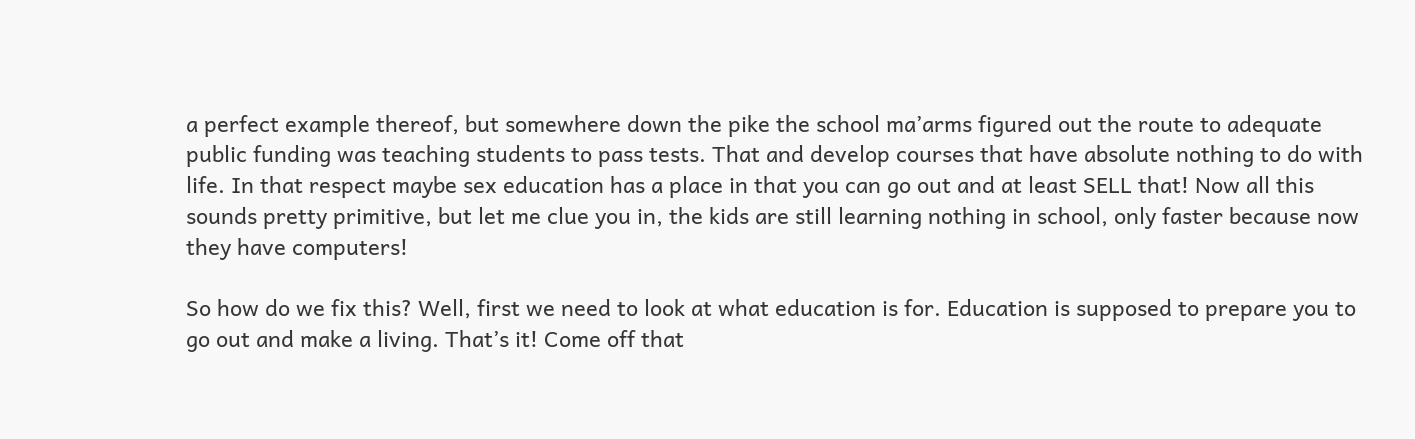a perfect example thereof, but somewhere down the pike the school ma’arms figured out the route to adequate public funding was teaching students to pass tests. That and develop courses that have absolute nothing to do with life. In that respect maybe sex education has a place in that you can go out and at least SELL that! Now all this sounds pretty primitive, but let me clue you in, the kids are still learning nothing in school, only faster because now they have computers!

So how do we fix this? Well, first we need to look at what education is for. Education is supposed to prepare you to go out and make a living. That’s it! Come off that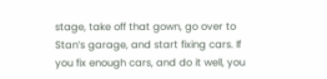stage, take off that gown, go over to Stan’s garage, and start fixing cars. If you fix enough cars, and do it well, you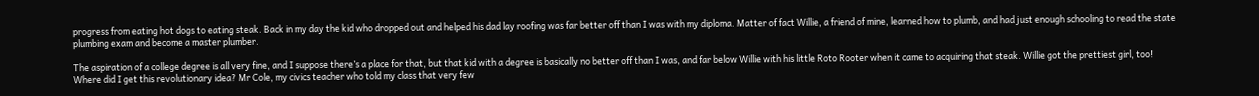progress from eating hot dogs to eating steak. Back in my day the kid who dropped out and helped his dad lay roofing was far better off than I was with my diploma. Matter of fact Willie, a friend of mine, learned how to plumb, and had just enough schooling to read the state plumbing exam and become a master plumber.

The aspiration of a college degree is all very fine, and I suppose there’s a place for that, but that kid with a degree is basically no better off than I was, and far below Willie with his little Roto Rooter when it came to acquiring that steak. Willie got the prettiest girl, too! Where did I get this revolutionary idea? Mr Cole, my civics teacher who told my class that very few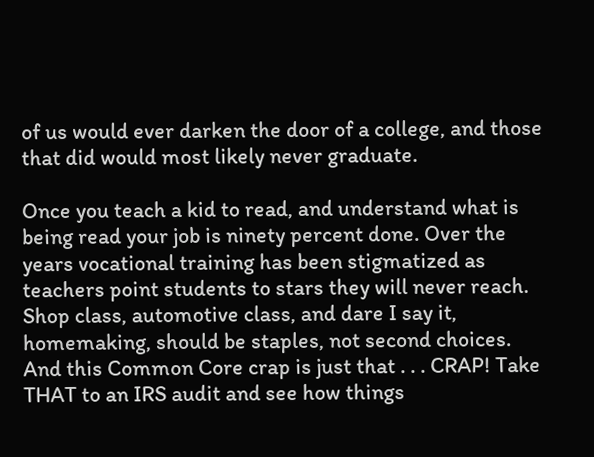of us would ever darken the door of a college, and those that did would most likely never graduate.

Once you teach a kid to read, and understand what is being read your job is ninety percent done. Over the years vocational training has been stigmatized as teachers point students to stars they will never reach. Shop class, automotive class, and dare I say it, homemaking, should be staples, not second choices. And this Common Core crap is just that . . . CRAP! Take THAT to an IRS audit and see how things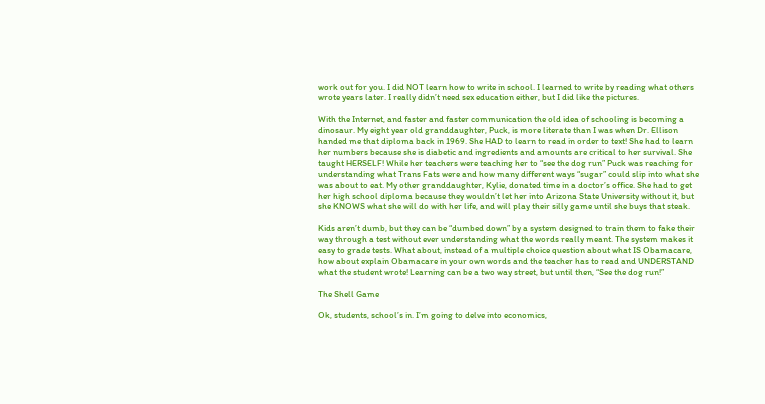work out for you. I did NOT learn how to write in school. I learned to write by reading what others wrote years later. I really didn’t need sex education either, but I did like the pictures.

With the Internet, and faster and faster communication the old idea of schooling is becoming a dinosaur. My eight year old granddaughter, Puck, is more literate than I was when Dr. Ellison handed me that diploma back in 1969. She HAD to learn to read in order to text! She had to learn her numbers because she is diabetic and ingredients and amounts are critical to her survival. She taught HERSELF! While her teachers were teaching her to “see the dog run” Puck was reaching for understanding what Trans Fats were and how many different ways “sugar” could slip into what she was about to eat. My other granddaughter, Kylie, donated time in a doctor’s office. She had to get her high school diploma because they wouldn’t let her into Arizona State University without it, but she KNOWS what she will do with her life, and will play their silly game until she buys that steak.

Kids aren’t dumb, but they can be “dumbed down” by a system designed to train them to fake their way through a test without ever understanding what the words really meant. The system makes it easy to grade tests. What about, instead of a multiple choice question about what IS Obamacare, how about explain Obamacare in your own words and the teacher has to read and UNDERSTAND what the student wrote! Learning can be a two way street, but until then, “See the dog run!”

The Shell Game

Ok, students, school’s in. I’m going to delve into economics,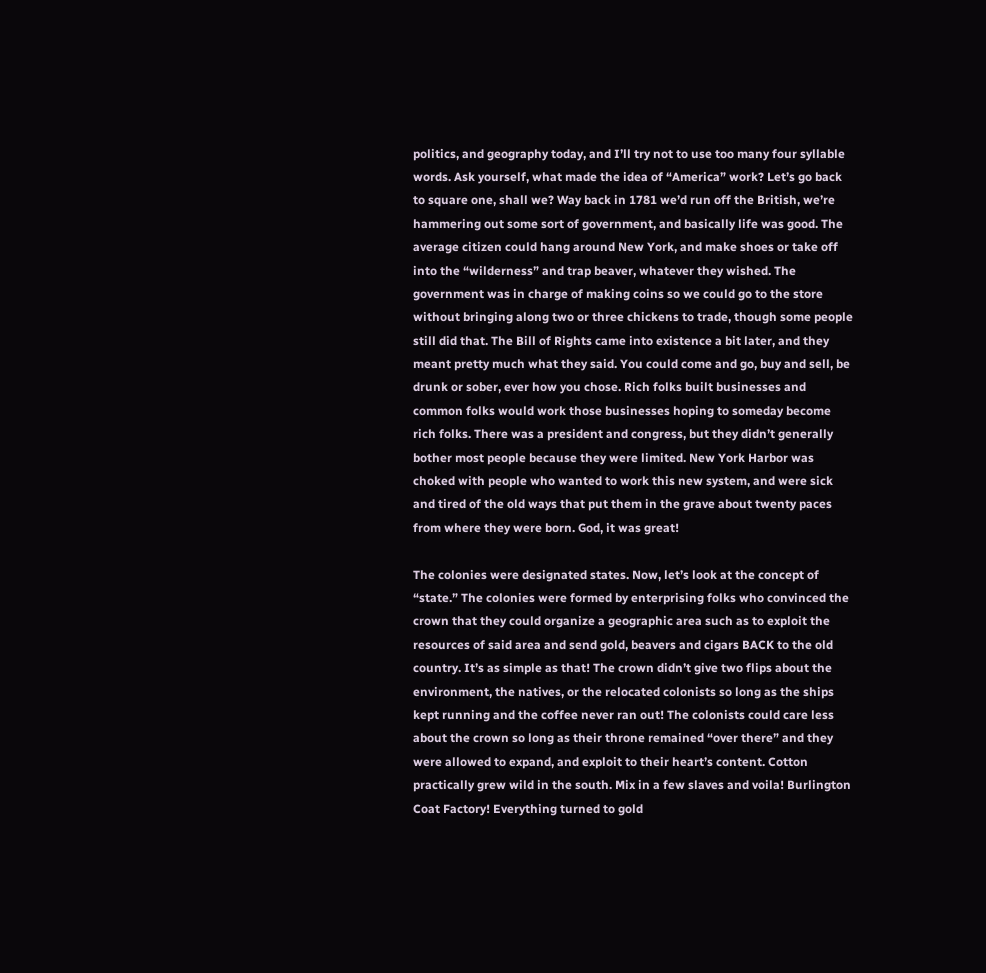politics, and geography today, and I’ll try not to use too many four syllable words. Ask yourself, what made the idea of “America” work? Let’s go back to square one, shall we? Way back in 1781 we’d run off the British, we’re hammering out some sort of government, and basically life was good. The average citizen could hang around New York, and make shoes or take off into the “wilderness” and trap beaver, whatever they wished. The government was in charge of making coins so we could go to the store without bringing along two or three chickens to trade, though some people still did that. The Bill of Rights came into existence a bit later, and they meant pretty much what they said. You could come and go, buy and sell, be drunk or sober, ever how you chose. Rich folks built businesses and common folks would work those businesses hoping to someday become rich folks. There was a president and congress, but they didn’t generally bother most people because they were limited. New York Harbor was choked with people who wanted to work this new system, and were sick and tired of the old ways that put them in the grave about twenty paces from where they were born. God, it was great!

The colonies were designated states. Now, let’s look at the concept of “state.” The colonies were formed by enterprising folks who convinced the crown that they could organize a geographic area such as to exploit the resources of said area and send gold, beavers and cigars BACK to the old country. It’s as simple as that! The crown didn’t give two flips about the environment, the natives, or the relocated colonists so long as the ships kept running and the coffee never ran out! The colonists could care less about the crown so long as their throne remained “over there” and they were allowed to expand, and exploit to their heart’s content. Cotton practically grew wild in the south. Mix in a few slaves and voila! Burlington Coat Factory! Everything turned to gold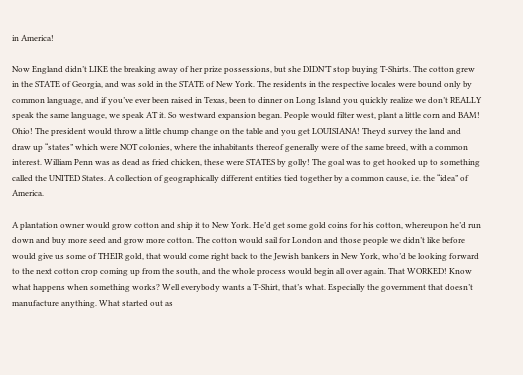in America!

Now England didn’t LIKE the breaking away of her prize possessions, but she DIDN’T stop buying T-Shirts. The cotton grew in the STATE of Georgia, and was sold in the STATE of New York. The residents in the respective locales were bound only by common language, and if you’ve ever been raised in Texas, been to dinner on Long Island you quickly realize we don’t REALLY speak the same language, we speak AT it. So westward expansion began. People would filter west, plant a little corn and BAM! Ohio! The president would throw a little chump change on the table and you get LOUISIANA! Theyd survey the land and draw up “states” which were NOT colonies, where the inhabitants thereof generally were of the same breed, with a common interest. William Penn was as dead as fried chicken, these were STATES by golly! The goal was to get hooked up to something called the UNITED States. A collection of geographically different entities tied together by a common cause, i.e. the “idea” of America.

A plantation owner would grow cotton and ship it to New York. He’d get some gold coins for his cotton, whereupon he’d run down and buy more seed and grow more cotton. The cotton would sail for London and those people we didn’t like before would give us some of THEIR gold, that would come right back to the Jewish bankers in New York, who’d be looking forward to the next cotton crop coming up from the south, and the whole process would begin all over again. That WORKED! Know what happens when something works? Well everybody wants a T-Shirt, that’s what. Especially the government that doesn’t manufacture anything. What started out as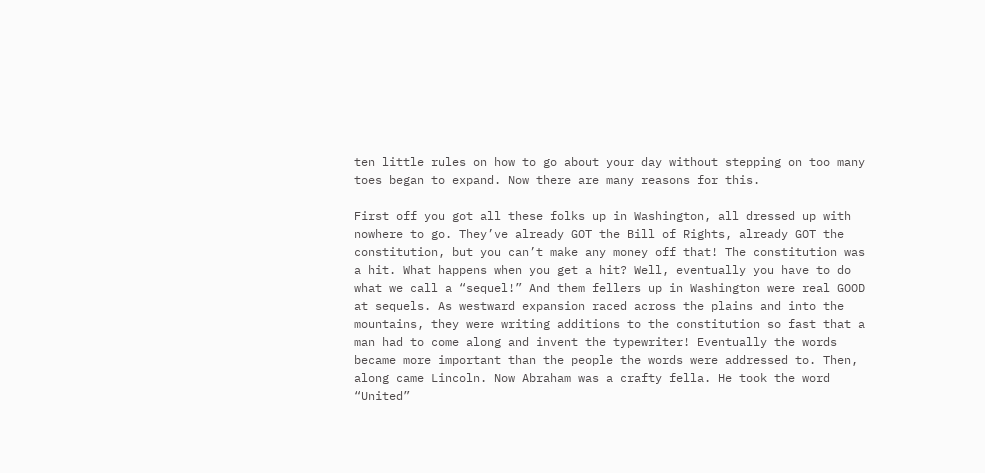ten little rules on how to go about your day without stepping on too many toes began to expand. Now there are many reasons for this.

First off you got all these folks up in Washington, all dressed up with nowhere to go. They’ve already GOT the Bill of Rights, already GOT the constitution, but you can’t make any money off that! The constitution was a hit. What happens when you get a hit? Well, eventually you have to do what we call a “sequel!” And them fellers up in Washington were real GOOD at sequels. As westward expansion raced across the plains and into the mountains, they were writing additions to the constitution so fast that a man had to come along and invent the typewriter! Eventually the words became more important than the people the words were addressed to. Then, along came Lincoln. Now Abraham was a crafty fella. He took the word “United”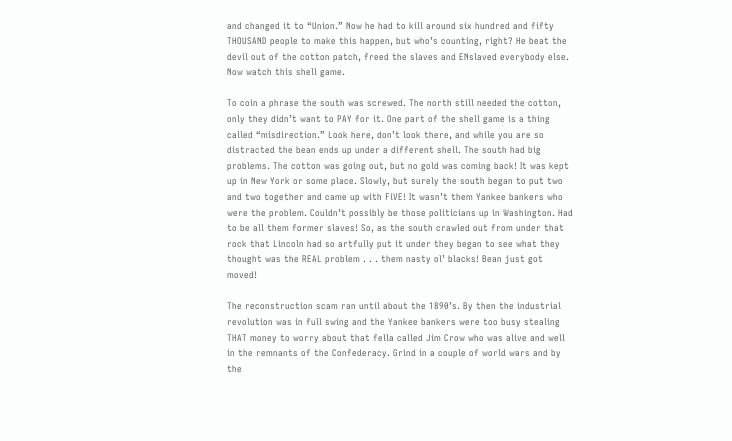and changed it to “Union.” Now he had to kill around six hundred and fifty THOUSAND people to make this happen, but who’s counting, right? He beat the devil out of the cotton patch, freed the slaves and ENslaved everybody else. Now watch this shell game.

To coin a phrase the south was screwed. The north still needed the cotton, only they didn’t want to PAY for it. One part of the shell game is a thing called “misdirection.” Look here, don’t look there, and while you are so distracted the bean ends up under a different shell. The south had big problems. The cotton was going out, but no gold was coming back! It was kept up in New York or some place. Slowly, but surely the south began to put two and two together and came up with FiVE! It wasn’t them Yankee bankers who were the problem. Couldn’t possibly be those politicians up in Washington. Had to be all them former slaves! So, as the south crawled out from under that rock that Lincoln had so artfully put it under they began to see what they thought was the REAL problem . . . them nasty ol’ blacks! Bean just got moved!

The reconstruction scam ran until about the 1890’s. By then the industrial revolution was in full swing and the Yankee bankers were too busy stealing THAT money to worry about that fella called Jim Crow who was alive and well in the remnants of the Confederacy. Grind in a couple of world wars and by the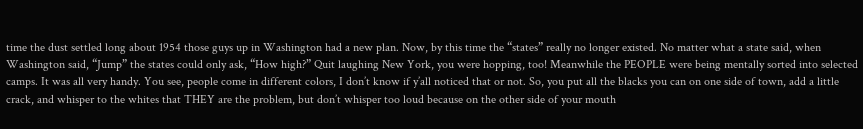time the dust settled long about 1954 those guys up in Washington had a new plan. Now, by this time the “states” really no longer existed. No matter what a state said, when Washington said, “Jump” the states could only ask, “How high?” Quit laughing New York, you were hopping, too! Meanwhile the PEOPLE were being mentally sorted into selected camps. It was all very handy. You see, people come in different colors, I don’t know if y’all noticed that or not. So, you put all the blacks you can on one side of town, add a little crack, and whisper to the whites that THEY are the problem, but don’t whisper too loud because on the other side of your mouth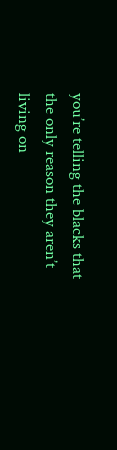you’re telling the blacks that the only reason they aren’t living on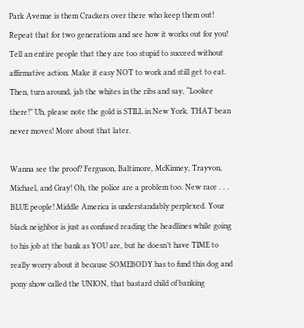Park Avenue is them Crackers over there who keep them out! Repeat that for two generations and see how it works out for you! Tell an entire people that they are too stupid to succeed without affirmative action. Make it easy NOT to work and still get to eat. Then, turn around, jab the whites in the ribs and say, “Lookee there!” Uh, please note the gold is STILL in New York. THAT bean never moves! More about that later.

Wanna see the proof? Ferguson, Baltimore, McKinney, Trayvon, Michael, and Gray! Oh, the police are a problem too. New race . . . BLUE people! Middle America is understandably perplexed. Your black neighbor is just as confused reading the headlines while going to his job at the bank as YOU are, but he doesn’t have TIME to really worry about it because SOMEBODY has to fund this dog and pony show called the UNION, that bastard child of banking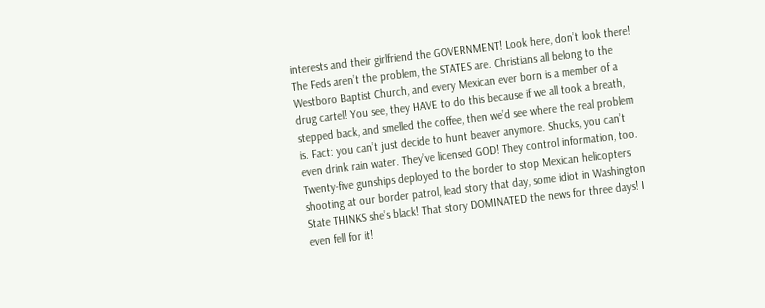interests and their girlfriend the GOVERNMENT! Look here, don’t look there! The Feds aren’t the problem, the STATES are. Christians all belong to the Westboro Baptist Church, and every Mexican ever born is a member of a drug cartel! You see, they HAVE to do this because if we all took a breath, stepped back, and smelled the coffee, then we’d see where the real problem is. Fact: you can’t just decide to hunt beaver anymore. Shucks, you can’t even drink rain water. They’ve licensed GOD! They control information, too. Twenty-five gunships deployed to the border to stop Mexican helicopters shooting at our border patrol, lead story that day, some idiot in Washington State THINKS she’s black! That story DOMINATED the news for three days! I even fell for it!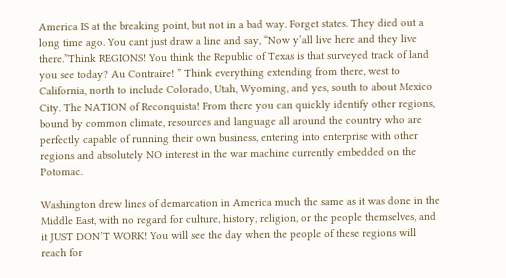America IS at the breaking point, but not in a bad way. Forget states. They died out a long time ago. You cant just draw a line and say, “Now y’all live here and they live there.”Think REGIONS! You think the Republic of Texas is that surveyed track of land you see today? Au Contraire! ” Think everything extending from there, west to California, north to include Colorado, Utah, Wyoming, and yes, south to about Mexico City. The NATION of Reconquista! From there you can quickly identify other regions, bound by common climate, resources and language all around the country who are perfectly capable of running their own business, entering into enterprise with other regions and absolutely NO interest in the war machine currently embedded on the Potomac.

Washington drew lines of demarcation in America much the same as it was done in the Middle East, with no regard for culture, history, religion, or the people themselves, and it JUST DON’T WORK! You will see the day when the people of these regions will reach for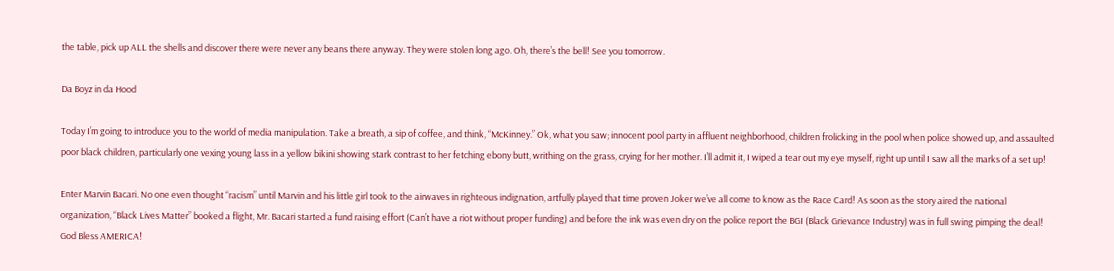the table, pick up ALL the shells and discover there were never any beans there anyway. They were stolen long ago. Oh, there’s the bell! See you tomorrow.

Da Boyz in da Hood

Today I’m going to introduce you to the world of media manipulation. Take a breath, a sip of coffee, and think, “McKinney.” Ok, what you saw; innocent pool party in affluent neighborhood, children frolicking in the pool when police showed up, and assaulted poor black children, particularly one vexing young lass in a yellow bikini showing stark contrast to her fetching ebony butt, writhing on the grass, crying for her mother. I’ll admit it, I wiped a tear out my eye myself, right up until I saw all the marks of a set up!

Enter Marvin Bacari. No one even thought “racism” until Marvin and his little girl took to the airwaves in righteous indignation, artfully played that time proven Joker we’ve all come to know as the Race Card! As soon as the story aired the national organization, “Black Lives Matter” booked a flight, Mr. Bacari started a fund raising effort (Can’t have a riot without proper funding) and before the ink was even dry on the police report the BGI (Black Grievance Industry) was in full swing pimping the deal! God Bless AMERICA!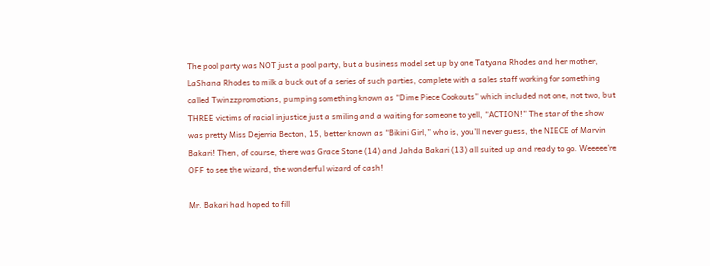The pool party was NOT just a pool party, but a business model set up by one Tatyana Rhodes and her mother, LaShana Rhodes to milk a buck out of a series of such parties, complete with a sales staff working for something called Twinzzpromotions, pumping something known as “Dime Piece Cookouts” which included not one, not two, but THREE victims of racial injustice just a smiling and a waiting for someone to yell, “ACTION!” The star of the show was pretty Miss Dejerria Becton, 15, better known as “Bikini Girl,” who is, you’ll never guess, the NIECE of Marvin Bakari! Then, of course, there was Grace Stone (14) and Jahda Bakari (13) all suited up and ready to go. Weeeee’re OFF to see the wizard, the wonderful wizard of cash!

Mr. Bakari had hoped to fill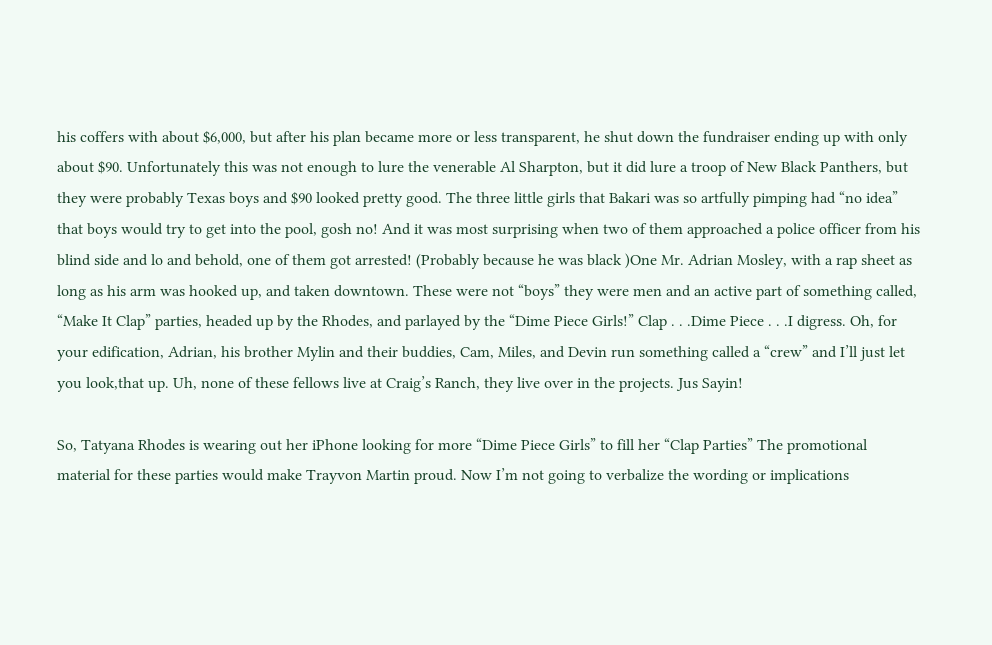his coffers with about $6,000, but after his plan became more or less transparent, he shut down the fundraiser ending up with only about $90. Unfortunately this was not enough to lure the venerable Al Sharpton, but it did lure a troop of New Black Panthers, but they were probably Texas boys and $90 looked pretty good. The three little girls that Bakari was so artfully pimping had “no idea” that boys would try to get into the pool, gosh no! And it was most surprising when two of them approached a police officer from his blind side and lo and behold, one of them got arrested! (Probably because he was black )One Mr. Adrian Mosley, with a rap sheet as long as his arm was hooked up, and taken downtown. These were not “boys” they were men and an active part of something called, “Make It Clap” parties, headed up by the Rhodes, and parlayed by the “Dime Piece Girls!” Clap . . .Dime Piece . . .I digress. Oh, for your edification, Adrian, his brother Mylin and their buddies, Cam, Miles, and Devin run something called a “crew” and I’ll just let you look,that up. Uh, none of these fellows live at Craig’s Ranch, they live over in the projects. Jus Sayin!

So, Tatyana Rhodes is wearing out her iPhone looking for more “Dime Piece Girls” to fill her “Clap Parties” The promotional material for these parties would make Trayvon Martin proud. Now I’m not going to verbalize the wording or implications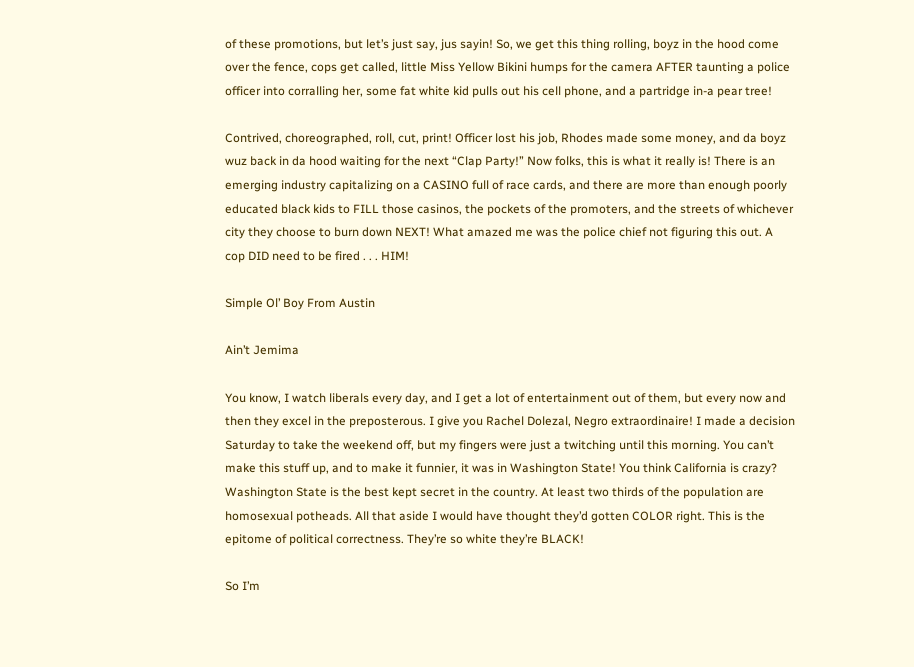of these promotions, but let’s just say, jus sayin! So, we get this thing rolling, boyz in the hood come over the fence, cops get called, little Miss Yellow Bikini humps for the camera AFTER taunting a police officer into corralling her, some fat white kid pulls out his cell phone, and a partridge in-a pear tree!

Contrived, choreographed, roll, cut, print! Officer lost his job, Rhodes made some money, and da boyz wuz back in da hood waiting for the next “Clap Party!” Now folks, this is what it really is! There is an emerging industry capitalizing on a CASINO full of race cards, and there are more than enough poorly educated black kids to FILL those casinos, the pockets of the promoters, and the streets of whichever city they choose to burn down NEXT! What amazed me was the police chief not figuring this out. A cop DID need to be fired . . . HIM!

Simple Ol’ Boy From Austin

Ain’t Jemima

You know, I watch liberals every day, and I get a lot of entertainment out of them, but every now and then they excel in the preposterous. I give you Rachel Dolezal, Negro extraordinaire! I made a decision Saturday to take the weekend off, but my fingers were just a twitching until this morning. You can’t make this stuff up, and to make it funnier, it was in Washington State! You think California is crazy? Washington State is the best kept secret in the country. At least two thirds of the population are homosexual potheads. All that aside I would have thought they’d gotten COLOR right. This is the epitome of political correctness. They’re so white they’re BLACK!

So I’m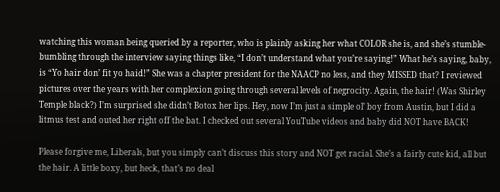watching this woman being queried by a reporter, who is plainly asking her what COLOR she is, and she’s stumble-bumbling through the interview saying things like, “I don’t understand what you’re saying!” What he’s saying, baby, is “Yo hair don’ fit yo haid!” She was a chapter president for the NAACP no less, and they MISSED that? I reviewed pictures over the years with her complexion going through several levels of negrocity. Again, the hair! (Was Shirley Temple black?) I’m surprised she didn’t Botox her lips. Hey, now I’m just a simple ol’ boy from Austin, but I did a litmus test and outed her right off the bat. I checked out several YouTube videos and baby did NOT have BACK!

Please forgive me, Liberals, but you simply can’t discuss this story and NOT get racial. She’s a fairly cute kid, all but the hair. A little boxy, but heck, that’s no deal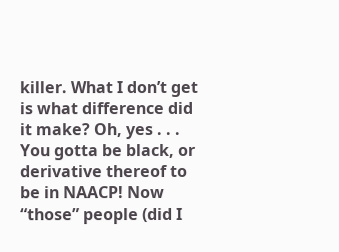killer. What I don’t get is what difference did it make? Oh, yes . . . You gotta be black, or derivative thereof to be in NAACP! Now “those” people (did I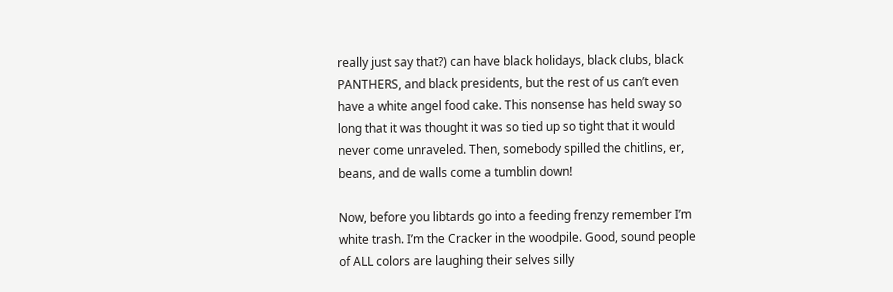really just say that?) can have black holidays, black clubs, black PANTHERS, and black presidents, but the rest of us can’t even have a white angel food cake. This nonsense has held sway so long that it was thought it was so tied up so tight that it would never come unraveled. Then, somebody spilled the chitlins, er, beans, and de walls come a tumblin down!

Now, before you libtards go into a feeding frenzy remember I’m white trash. I’m the Cracker in the woodpile. Good, sound people of ALL colors are laughing their selves silly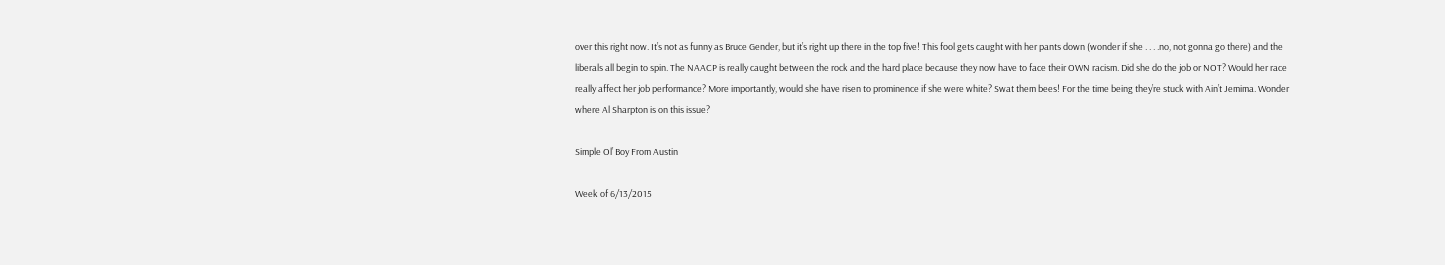over this right now. It’s not as funny as Bruce Gender, but it’s right up there in the top five! This fool gets caught with her pants down (wonder if she . . . .no, not gonna go there) and the liberals all begin to spin. The NAACP is really caught between the rock and the hard place because they now have to face their OWN racism. Did she do the job or NOT? Would her race really affect her job performance? More importantly, would she have risen to prominence if she were white? Swat them bees! For the time being they’re stuck with Ain’t Jemima. Wonder where Al Sharpton is on this issue?

Simple Ol’ Boy From Austin

Week of 6/13/2015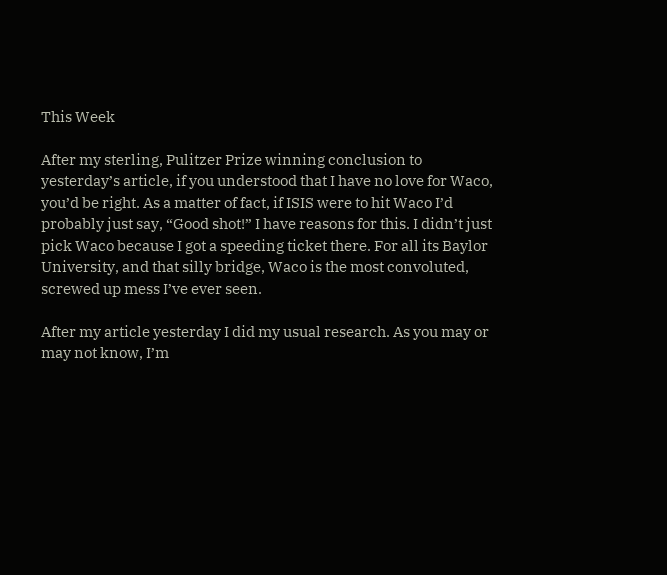This Week

After my sterling, Pulitzer Prize winning conclusion to yesterday’s article, if you understood that I have no love for Waco, you’d be right. As a matter of fact, if ISIS were to hit Waco I’d probably just say, “Good shot!” I have reasons for this. I didn’t just pick Waco because I got a speeding ticket there. For all its Baylor University, and that silly bridge, Waco is the most convoluted, screwed up mess I’ve ever seen.

After my article yesterday I did my usual research. As you may or may not know, I’m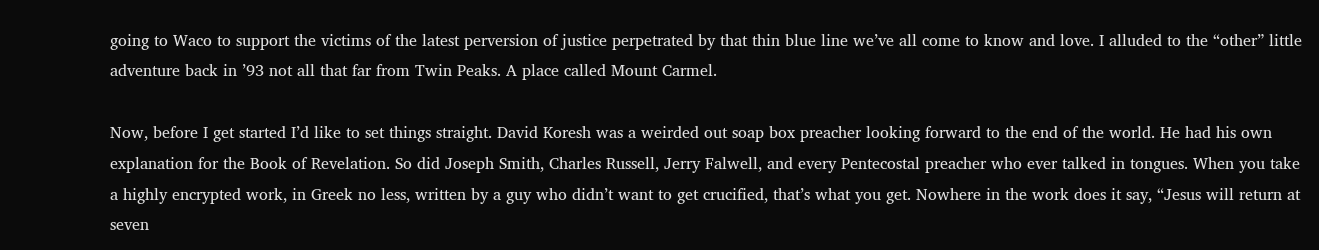going to Waco to support the victims of the latest perversion of justice perpetrated by that thin blue line we’ve all come to know and love. I alluded to the “other” little adventure back in ’93 not all that far from Twin Peaks. A place called Mount Carmel.

Now, before I get started I’d like to set things straight. David Koresh was a weirded out soap box preacher looking forward to the end of the world. He had his own explanation for the Book of Revelation. So did Joseph Smith, Charles Russell, Jerry Falwell, and every Pentecostal preacher who ever talked in tongues. When you take a highly encrypted work, in Greek no less, written by a guy who didn’t want to get crucified, that’s what you get. Nowhere in the work does it say, “Jesus will return at seven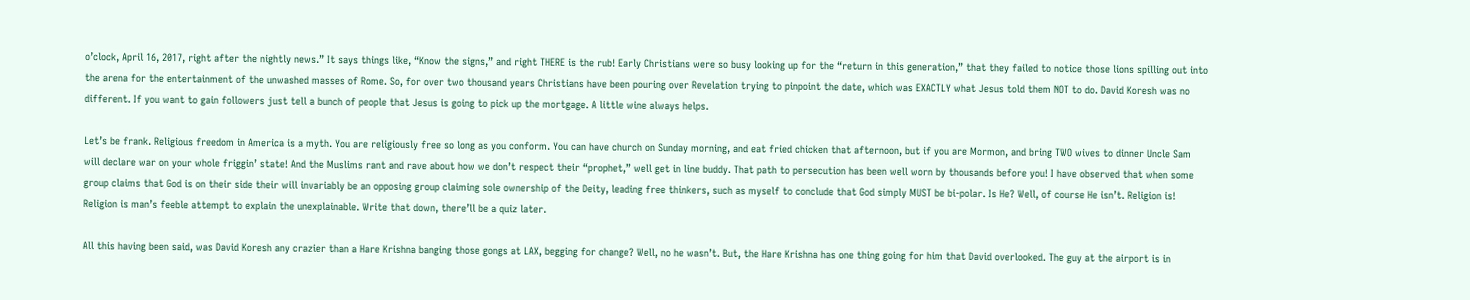o’clock, April 16, 2017, right after the nightly news.” It says things like, “Know the signs,” and right THERE is the rub! Early Christians were so busy looking up for the “return in this generation,” that they failed to notice those lions spilling out into the arena for the entertainment of the unwashed masses of Rome. So, for over two thousand years Christians have been pouring over Revelation trying to pinpoint the date, which was EXACTLY what Jesus told them NOT to do. David Koresh was no different. If you want to gain followers just tell a bunch of people that Jesus is going to pick up the mortgage. A little wine always helps.

Let’s be frank. Religious freedom in America is a myth. You are religiously free so long as you conform. You can have church on Sunday morning, and eat fried chicken that afternoon, but if you are Mormon, and bring TWO wives to dinner Uncle Sam will declare war on your whole friggin’ state! And the Muslims rant and rave about how we don’t respect their “prophet,” well get in line buddy. That path to persecution has been well worn by thousands before you! I have observed that when some group claims that God is on their side their will invariably be an opposing group claiming sole ownership of the Deity, leading free thinkers, such as myself to conclude that God simply MUST be bi-polar. Is He? Well, of course He isn’t. Religion is! Religion is man’s feeble attempt to explain the unexplainable. Write that down, there’ll be a quiz later.

All this having been said, was David Koresh any crazier than a Hare Krishna banging those gongs at LAX, begging for change? Well, no he wasn’t. But, the Hare Krishna has one thing going for him that David overlooked. The guy at the airport is in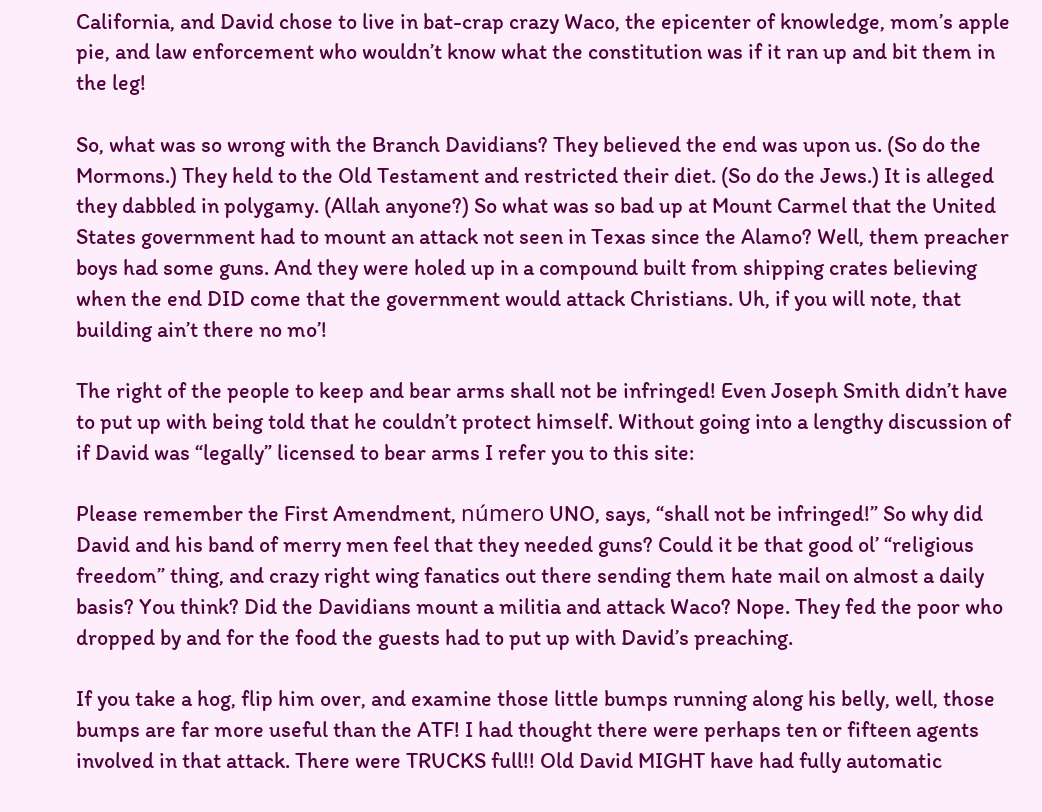California, and David chose to live in bat-crap crazy Waco, the epicenter of knowledge, mom’s apple pie, and law enforcement who wouldn’t know what the constitution was if it ran up and bit them in the leg!

So, what was so wrong with the Branch Davidians? They believed the end was upon us. (So do the Mormons.) They held to the Old Testament and restricted their diet. (So do the Jews.) It is alleged they dabbled in polygamy. (Allah anyone?) So what was so bad up at Mount Carmel that the United States government had to mount an attack not seen in Texas since the Alamo? Well, them preacher boys had some guns. And they were holed up in a compound built from shipping crates believing when the end DID come that the government would attack Christians. Uh, if you will note, that building ain’t there no mo’!

The right of the people to keep and bear arms shall not be infringed! Even Joseph Smith didn’t have to put up with being told that he couldn’t protect himself. Without going into a lengthy discussion of if David was “legally” licensed to bear arms I refer you to this site:

Please remember the First Amendment, número UNO, says, “shall not be infringed!” So why did David and his band of merry men feel that they needed guns? Could it be that good ol’ “religious freedom” thing, and crazy right wing fanatics out there sending them hate mail on almost a daily basis? You think? Did the Davidians mount a militia and attack Waco? Nope. They fed the poor who dropped by and for the food the guests had to put up with David’s preaching.

If you take a hog, flip him over, and examine those little bumps running along his belly, well, those bumps are far more useful than the ATF! I had thought there were perhaps ten or fifteen agents involved in that attack. There were TRUCKS full!! Old David MIGHT have had fully automatic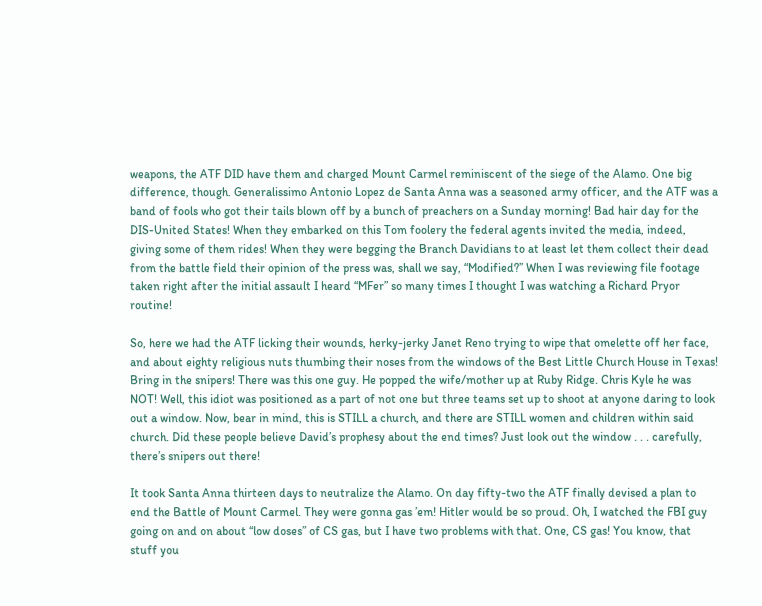weapons, the ATF DID have them and charged Mount Carmel reminiscent of the siege of the Alamo. One big difference, though. Generalissimo Antonio Lopez de Santa Anna was a seasoned army officer, and the ATF was a band of fools who got their tails blown off by a bunch of preachers on a Sunday morning! Bad hair day for the DIS-United States! When they embarked on this Tom foolery the federal agents invited the media, indeed, giving some of them rides! When they were begging the Branch Davidians to at least let them collect their dead from the battle field their opinion of the press was, shall we say, “Modified?” When I was reviewing file footage taken right after the initial assault I heard “MFer” so many times I thought I was watching a Richard Pryor routine!

So, here we had the ATF licking their wounds, herky-jerky Janet Reno trying to wipe that omelette off her face, and about eighty religious nuts thumbing their noses from the windows of the Best Little Church House in Texas! Bring in the snipers! There was this one guy. He popped the wife/mother up at Ruby Ridge. Chris Kyle he was NOT! Well, this idiot was positioned as a part of not one but three teams set up to shoot at anyone daring to look out a window. Now, bear in mind, this is STILL a church, and there are STILL women and children within said church. Did these people believe David’s prophesy about the end times? Just look out the window . . . carefully, there’s snipers out there!

It took Santa Anna thirteen days to neutralize the Alamo. On day fifty-two the ATF finally devised a plan to end the Battle of Mount Carmel. They were gonna gas ’em! Hitler would be so proud. Oh, I watched the FBI guy going on and on about “low doses” of CS gas, but I have two problems with that. One, CS gas! You know, that stuff you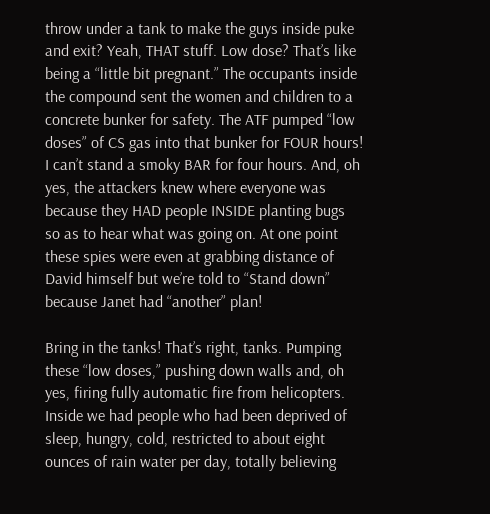throw under a tank to make the guys inside puke and exit? Yeah, THAT stuff. Low dose? That’s like being a “little bit pregnant.” The occupants inside the compound sent the women and children to a concrete bunker for safety. The ATF pumped “low doses” of CS gas into that bunker for FOUR hours! I can’t stand a smoky BAR for four hours. And, oh yes, the attackers knew where everyone was because they HAD people INSIDE planting bugs so as to hear what was going on. At one point these spies were even at grabbing distance of David himself but we’re told to “Stand down” because Janet had “another” plan!

Bring in the tanks! That’s right, tanks. Pumping these “low doses,” pushing down walls and, oh yes, firing fully automatic fire from helicopters. Inside we had people who had been deprived of sleep, hungry, cold, restricted to about eight ounces of rain water per day, totally believing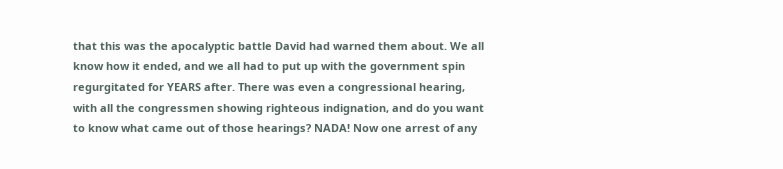that this was the apocalyptic battle David had warned them about. We all know how it ended, and we all had to put up with the government spin regurgitated for YEARS after. There was even a congressional hearing, with all the congressmen showing righteous indignation, and do you want to know what came out of those hearings? NADA! Now one arrest of any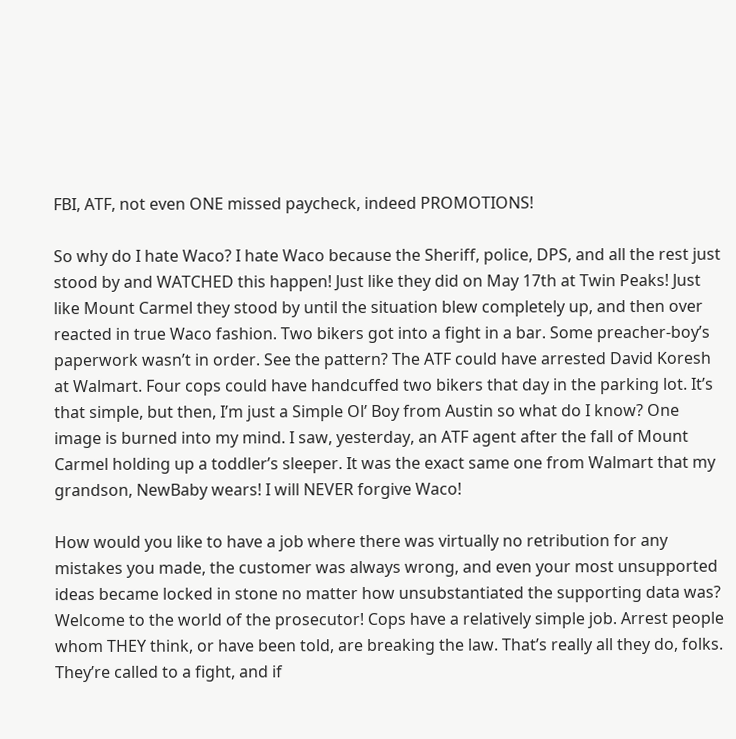FBI, ATF, not even ONE missed paycheck, indeed PROMOTIONS!

So why do I hate Waco? I hate Waco because the Sheriff, police, DPS, and all the rest just stood by and WATCHED this happen! Just like they did on May 17th at Twin Peaks! Just like Mount Carmel they stood by until the situation blew completely up, and then over reacted in true Waco fashion. Two bikers got into a fight in a bar. Some preacher-boy’s paperwork wasn’t in order. See the pattern? The ATF could have arrested David Koresh at Walmart. Four cops could have handcuffed two bikers that day in the parking lot. It’s that simple, but then, I’m just a Simple Ol’ Boy from Austin so what do I know? One image is burned into my mind. I saw, yesterday, an ATF agent after the fall of Mount Carmel holding up a toddler’s sleeper. It was the exact same one from Walmart that my grandson, NewBaby wears! I will NEVER forgive Waco!

How would you like to have a job where there was virtually no retribution for any mistakes you made, the customer was always wrong, and even your most unsupported ideas became locked in stone no matter how unsubstantiated the supporting data was? Welcome to the world of the prosecutor! Cops have a relatively simple job. Arrest people whom THEY think, or have been told, are breaking the law. That’s really all they do, folks. They’re called to a fight, and if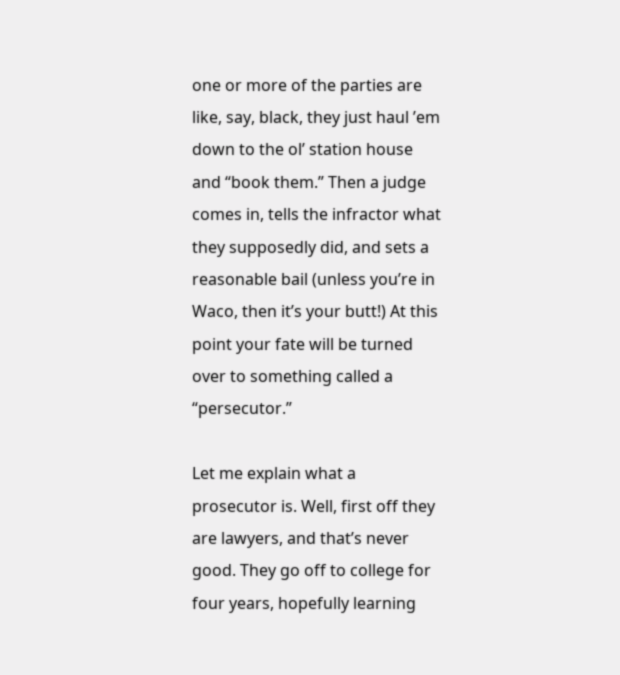one or more of the parties are like, say, black, they just haul ’em down to the ol’ station house and “book them.” Then a judge comes in, tells the infractor what they supposedly did, and sets a reasonable bail (unless you’re in Waco, then it’s your butt!) At this point your fate will be turned over to something called a “persecutor.”

Let me explain what a prosecutor is. Well, first off they are lawyers, and that’s never good. They go off to college for four years, hopefully learning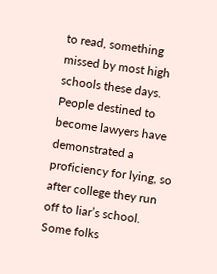to read, something missed by most high schools these days. People destined to become lawyers have demonstrated a proficiency for lying, so after college they run off to liar’s school. Some folks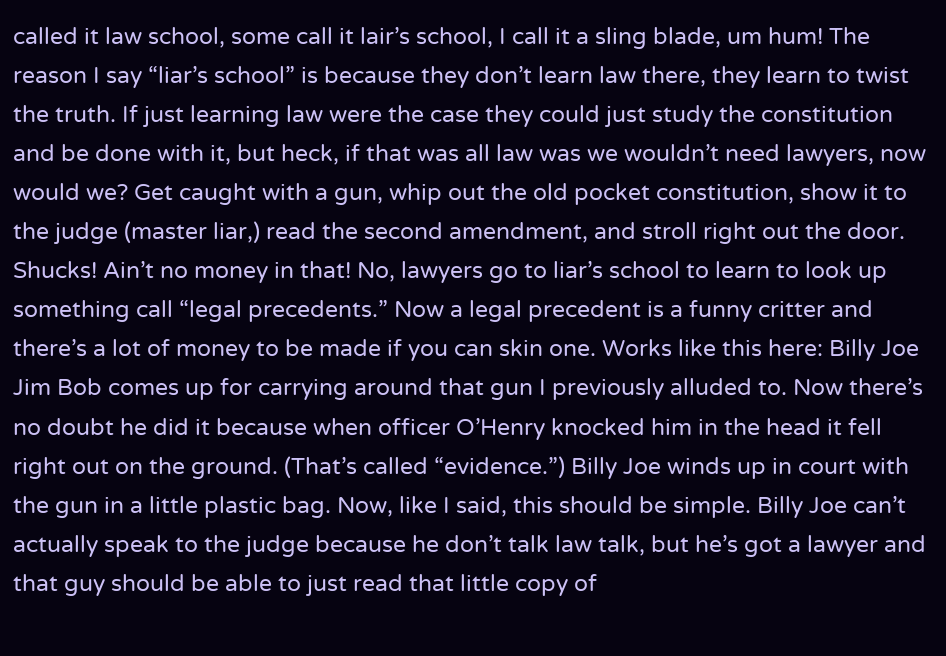called it law school, some call it lair’s school, I call it a sling blade, um hum! The reason I say “liar’s school” is because they don’t learn law there, they learn to twist the truth. If just learning law were the case they could just study the constitution and be done with it, but heck, if that was all law was we wouldn’t need lawyers, now would we? Get caught with a gun, whip out the old pocket constitution, show it to the judge (master liar,) read the second amendment, and stroll right out the door. Shucks! Ain’t no money in that! No, lawyers go to liar’s school to learn to look up something call “legal precedents.” Now a legal precedent is a funny critter and there’s a lot of money to be made if you can skin one. Works like this here: Billy Joe Jim Bob comes up for carrying around that gun I previously alluded to. Now there’s no doubt he did it because when officer O’Henry knocked him in the head it fell right out on the ground. (That’s called “evidence.”) Billy Joe winds up in court with the gun in a little plastic bag. Now, like I said, this should be simple. Billy Joe can’t actually speak to the judge because he don’t talk law talk, but he’s got a lawyer and that guy should be able to just read that little copy of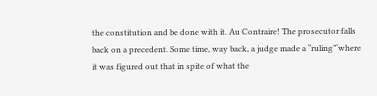the constitution and be done with it. Au Contraire! The prosecutor falls back on a precedent. Some time, way back, a judge made a “ruling”‘where it was figured out that in spite of what the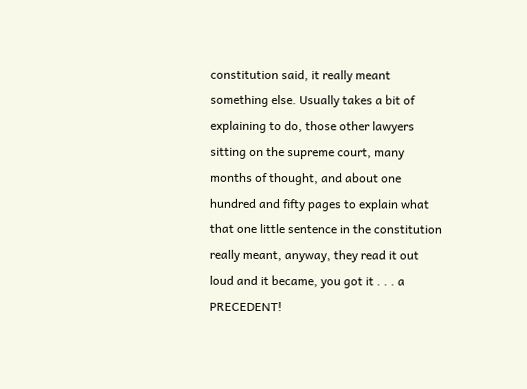constitution said, it really meant something else. Usually takes a bit of explaining to do, those other lawyers sitting on the supreme court, many months of thought, and about one hundred and fifty pages to explain what that one little sentence in the constitution really meant, anyway, they read it out loud and it became, you got it . . . a PRECEDENT!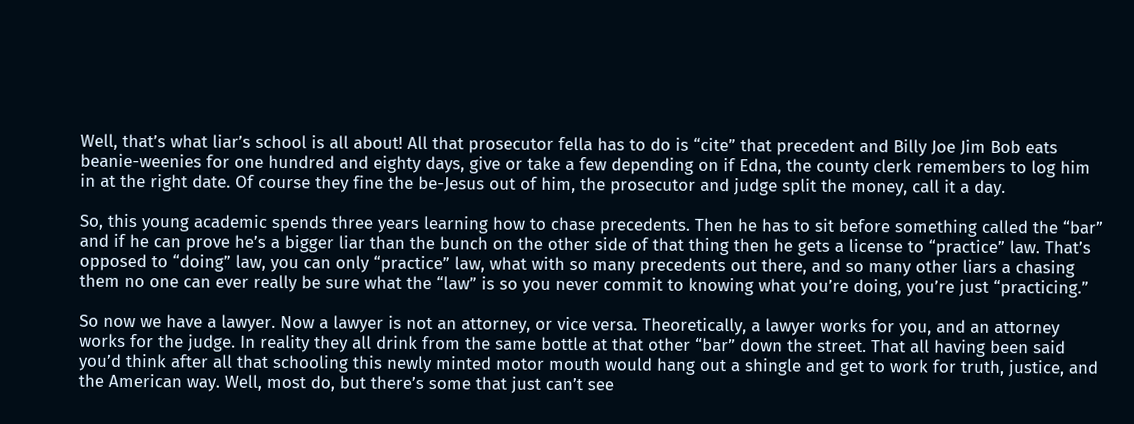Well, that’s what liar’s school is all about! All that prosecutor fella has to do is “cite” that precedent and Billy Joe Jim Bob eats beanie-weenies for one hundred and eighty days, give or take a few depending on if Edna, the county clerk remembers to log him in at the right date. Of course they fine the be-Jesus out of him, the prosecutor and judge split the money, call it a day.

So, this young academic spends three years learning how to chase precedents. Then he has to sit before something called the “bar” and if he can prove he’s a bigger liar than the bunch on the other side of that thing then he gets a license to “practice” law. That’s opposed to “doing” law, you can only “practice” law, what with so many precedents out there, and so many other liars a chasing them no one can ever really be sure what the “law” is so you never commit to knowing what you’re doing, you’re just “practicing.”

So now we have a lawyer. Now a lawyer is not an attorney, or vice versa. Theoretically, a lawyer works for you, and an attorney works for the judge. In reality they all drink from the same bottle at that other “bar” down the street. That all having been said you’d think after all that schooling this newly minted motor mouth would hang out a shingle and get to work for truth, justice, and the American way. Well, most do, but there’s some that just can’t see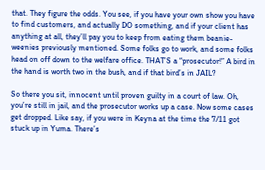that. They figure the odds. You see, if you have your own show you have to find customers, and actually DO something, and if your client has anything at all, they’ll pay you to keep from eating them beanie-weenies previously mentioned. Some folks go to work, and some folks head on off down to the welfare office. THAT’S a “prosecutor!” A bird in the hand is worth two in the bush, and if that bird’s in JAIL?

So there you sit, innocent until proven guilty in a court of law. Oh, you’re still in jail, and the prosecutor works up a case. Now some cases get dropped. Like say, if you were in Keyna at the time the 7/11 got stuck up in Yuma. There’s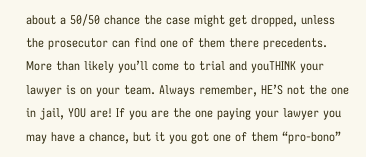about a 50/50 chance the case might get dropped, unless the prosecutor can find one of them there precedents. More than likely you’ll come to trial and youTHINK your lawyer is on your team. Always remember, HE’S not the one in jail, YOU are! If you are the one paying your lawyer you may have a chance, but it you got one of them “pro-bono”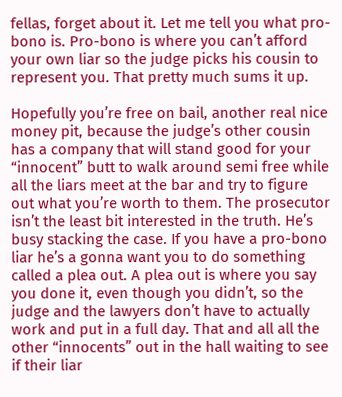fellas, forget about it. Let me tell you what pro-bono is. Pro-bono is where you can’t afford your own liar so the judge picks his cousin to represent you. That pretty much sums it up.

Hopefully you’re free on bail, another real nice money pit, because the judge’s other cousin has a company that will stand good for your “innocent” butt to walk around semi free while all the liars meet at the bar and try to figure out what you’re worth to them. The prosecutor isn’t the least bit interested in the truth. He’s busy stacking the case. If you have a pro-bono liar he’s a gonna want you to do something called a plea out. A plea out is where you say you done it, even though you didn’t, so the judge and the lawyers don’t have to actually work and put in a full day. That and all all the other “innocents” out in the hall waiting to see if their liar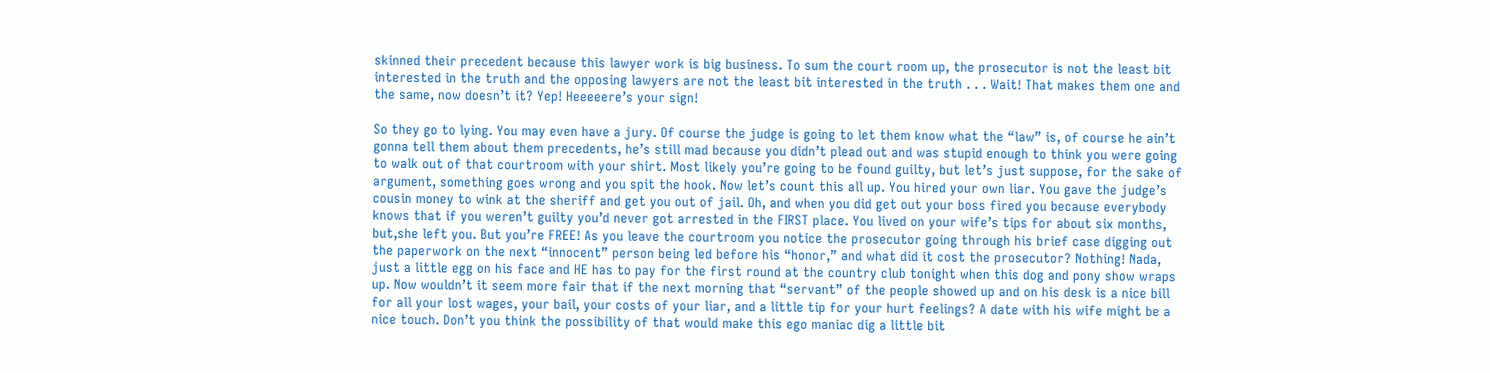skinned their precedent because this lawyer work is big business. To sum the court room up, the prosecutor is not the least bit interested in the truth and the opposing lawyers are not the least bit interested in the truth . . . Wait! That makes them one and the same, now doesn’t it? Yep! Heeeeere’s your sign!

So they go to lying. You may even have a jury. Of course the judge is going to let them know what the “law” is, of course he ain’t gonna tell them about them precedents, he’s still mad because you didn’t plead out and was stupid enough to think you were going to walk out of that courtroom with your shirt. Most likely you’re going to be found guilty, but let’s just suppose, for the sake of argument, something goes wrong and you spit the hook. Now let’s count this all up. You hired your own liar. You gave the judge’s cousin money to wink at the sheriff and get you out of jail. Oh, and when you did get out your boss fired you because everybody knows that if you weren’t guilty you’d never got arrested in the FIRST place. You lived on your wife’s tips for about six months, but,she left you. But you’re FREE! As you leave the courtroom you notice the prosecutor going through his brief case digging out the paperwork on the next “innocent” person being led before his “honor,” and what did it cost the prosecutor? Nothing! Nada, just a little egg on his face and HE has to pay for the first round at the country club tonight when this dog and pony show wraps up. Now wouldn’t it seem more fair that if the next morning that “servant” of the people showed up and on his desk is a nice bill for all your lost wages, your bail, your costs of your liar, and a little tip for your hurt feelings? A date with his wife might be a nice touch. Don’t you think the possibility of that would make this ego maniac dig a little bit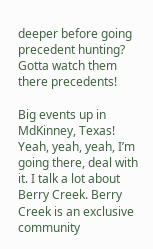deeper before going precedent hunting? Gotta watch them there precedents!

Big events up in MdKinney, Texas! Yeah, yeah, yeah, I’m going there, deal with it. I talk a lot about Berry Creek. Berry Creek is an exclusive community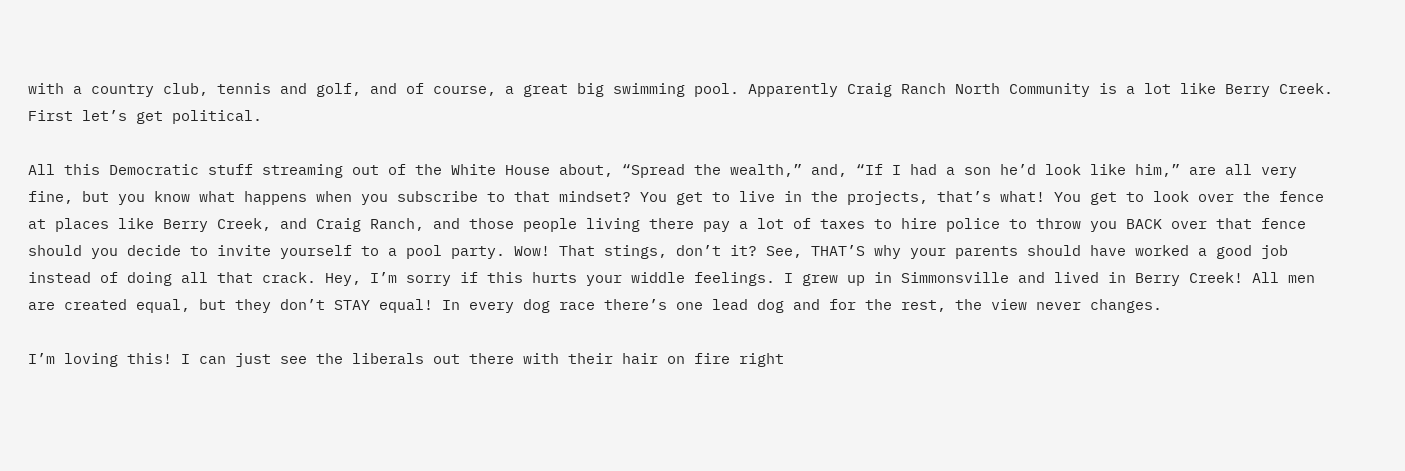with a country club, tennis and golf, and of course, a great big swimming pool. Apparently Craig Ranch North Community is a lot like Berry Creek. First let’s get political.

All this Democratic stuff streaming out of the White House about, “Spread the wealth,” and, “If I had a son he’d look like him,” are all very fine, but you know what happens when you subscribe to that mindset? You get to live in the projects, that’s what! You get to look over the fence at places like Berry Creek, and Craig Ranch, and those people living there pay a lot of taxes to hire police to throw you BACK over that fence should you decide to invite yourself to a pool party. Wow! That stings, don’t it? See, THAT’S why your parents should have worked a good job instead of doing all that crack. Hey, I’m sorry if this hurts your widdle feelings. I grew up in Simmonsville and lived in Berry Creek! All men are created equal, but they don’t STAY equal! In every dog race there’s one lead dog and for the rest, the view never changes.

I’m loving this! I can just see the liberals out there with their hair on fire right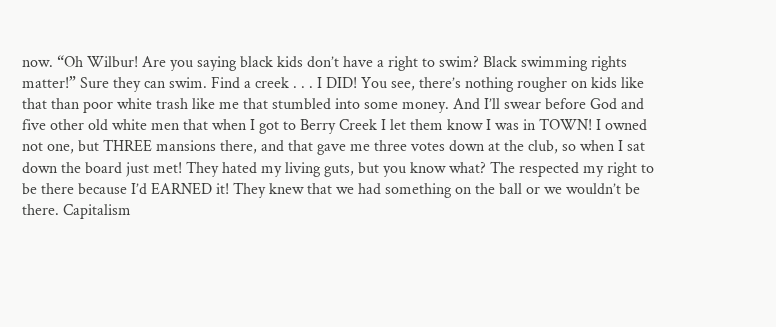now. “Oh Wilbur! Are you saying black kids don’t have a right to swim? Black swimming rights matter!” Sure they can swim. Find a creek . . . I DID! You see, there’s nothing rougher on kids like that than poor white trash like me that stumbled into some money. And I’ll swear before God and five other old white men that when I got to Berry Creek I let them know I was in TOWN! I owned not one, but THREE mansions there, and that gave me three votes down at the club, so when I sat down the board just met! They hated my living guts, but you know what? The respected my right to be there because I’d EARNED it! They knew that we had something on the ball or we wouldn’t be there. Capitalism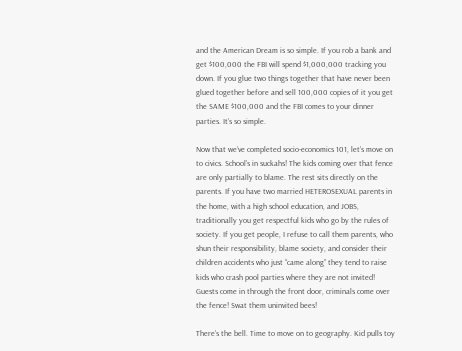and the American Dream is so simple. If you rob a bank and get $100,000 the FBI will spend $1,000,000 tracking you down. If you glue two things together that have never been glued together before and sell 100,000 copies of it you get the SAME $100,000 and the FBI comes to your dinner parties. It’s so simple.

Now that we’ve completed socio-economics 101, let’s move on to civics. School’s in suckahs! The kids coming over that fence are only partially to blame. The rest sits directly on the parents. If you have two married HETEROSEXUAL parents in the home, with a high school education, and JOBS, traditionally you get respectful kids who go by the rules of society. If you get people, I refuse to call them parents, who shun their responsibility, blame society, and consider their children accidents who just “came along” they tend to raise kids who crash pool parties where they are not invited! Guests come in through the front door, criminals come over the fence! Swat them uninvited bees!

There’s the bell. Time to move on to geography. Kid pulls toy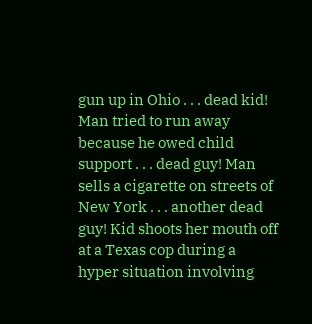gun up in Ohio . . . dead kid! Man tried to run away because he owed child support . . . dead guy! Man sells a cigarette on streets of New York . . . another dead guy! Kid shoots her mouth off at a Texas cop during a hyper situation involving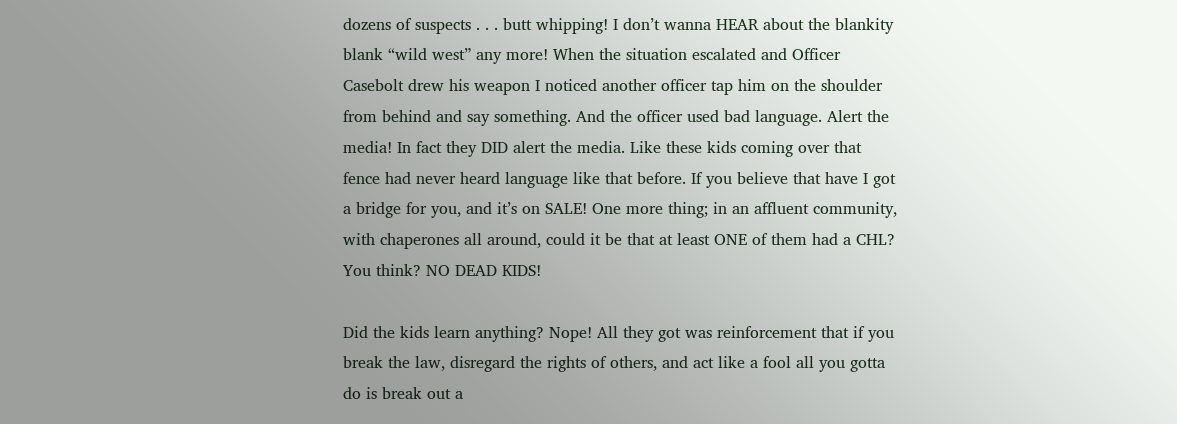dozens of suspects . . . butt whipping! I don’t wanna HEAR about the blankity blank “wild west” any more! When the situation escalated and Officer Casebolt drew his weapon I noticed another officer tap him on the shoulder from behind and say something. And the officer used bad language. Alert the media! In fact they DID alert the media. Like these kids coming over that fence had never heard language like that before. If you believe that have I got a bridge for you, and it’s on SALE! One more thing; in an affluent community, with chaperones all around, could it be that at least ONE of them had a CHL? You think? NO DEAD KIDS!

Did the kids learn anything? Nope! All they got was reinforcement that if you break the law, disregard the rights of others, and act like a fool all you gotta do is break out a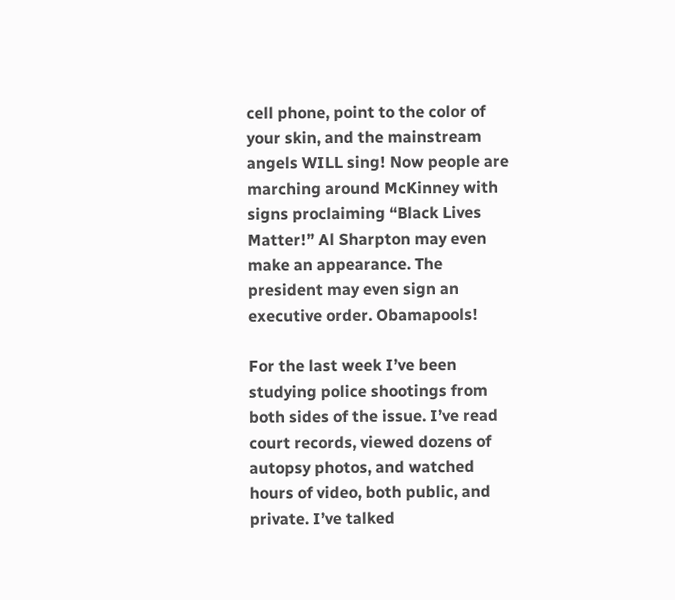cell phone, point to the color of your skin, and the mainstream angels WILL sing! Now people are marching around McKinney with signs proclaiming “Black Lives Matter!” Al Sharpton may even make an appearance. The president may even sign an executive order. Obamapools!

For the last week I’ve been studying police shootings from both sides of the issue. I’ve read court records, viewed dozens of autopsy photos, and watched hours of video, both public, and private. I’ve talked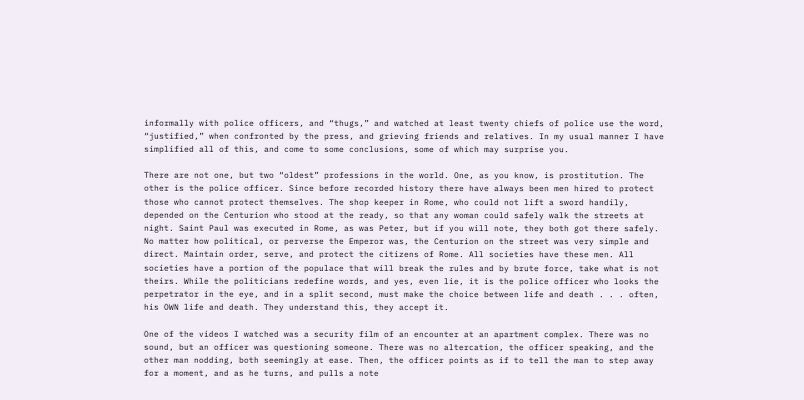informally with police officers, and “thugs,” and watched at least twenty chiefs of police use the word, “justified,” when confronted by the press, and grieving friends and relatives. In my usual manner I have simplified all of this, and come to some conclusions, some of which may surprise you.

There are not one, but two “oldest” professions in the world. One, as you know, is prostitution. The other is the police officer. Since before recorded history there have always been men hired to protect those who cannot protect themselves. The shop keeper in Rome, who could not lift a sword handily, depended on the Centurion who stood at the ready, so that any woman could safely walk the streets at night. Saint Paul was executed in Rome, as was Peter, but if you will note, they both got there safely. No matter how political, or perverse the Emperor was, the Centurion on the street was very simple and direct. Maintain order, serve, and protect the citizens of Rome. All societies have these men. All societies have a portion of the populace that will break the rules and by brute force, take what is not theirs. While the politicians redefine words, and yes, even lie, it is the police officer who looks the perpetrator in the eye, and in a split second, must make the choice between life and death . . . often, his OWN life and death. They understand this, they accept it.

One of the videos I watched was a security film of an encounter at an apartment complex. There was no sound, but an officer was questioning someone. There was no altercation, the officer speaking, and the other man nodding, both seemingly at ease. Then, the officer points as if to tell the man to step away for a moment, and as he turns, and pulls a note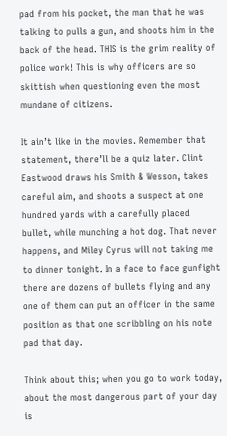pad from his pocket, the man that he was talking to pulls a gun, and shoots him in the back of the head. THIS is the grim reality of police work! This is why officers are so skittish when questioning even the most mundane of citizens.

It ain’t like in the movies. Remember that statement, there’ll be a quiz later. Clint Eastwood draws his Smith & Wesson, takes careful aim, and shoots a suspect at one hundred yards with a carefully placed bullet, while munching a hot dog. That never happens, and Miley Cyrus will not taking me to dinner tonight. In a face to face gunfight there are dozens of bullets flying and any one of them can put an officer in the same position as that one scribbling on his note pad that day.

Think about this; when you go to work today, about the most dangerous part of your day is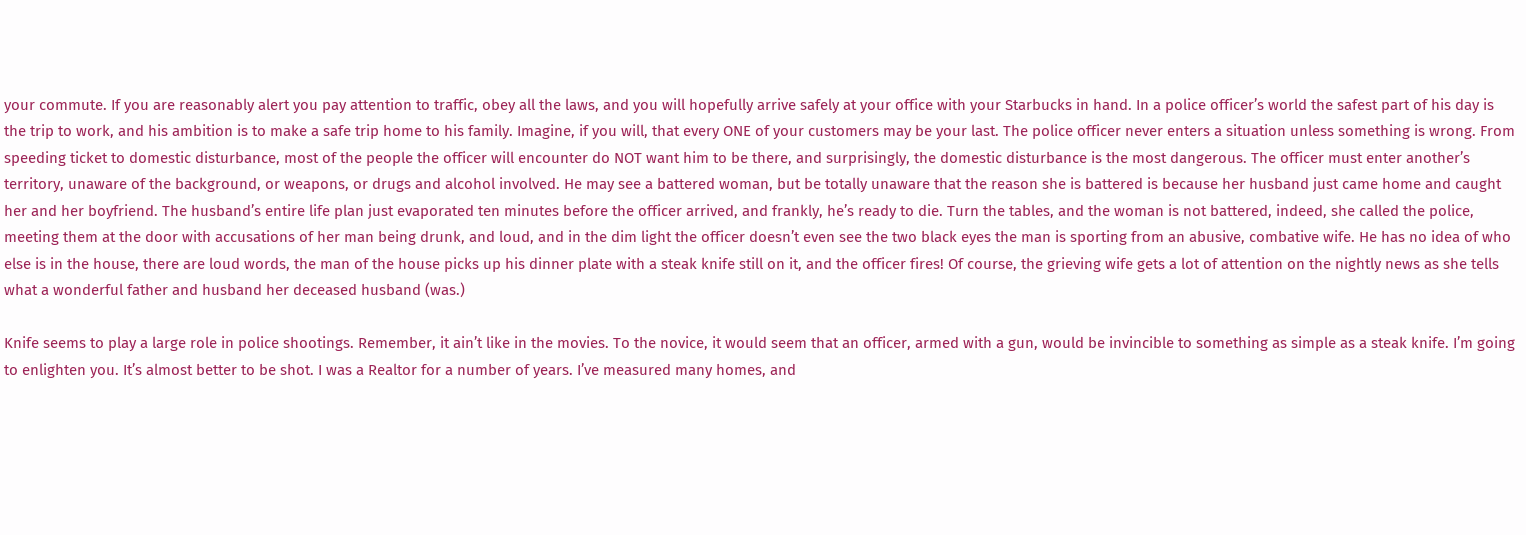your commute. If you are reasonably alert you pay attention to traffic, obey all the laws, and you will hopefully arrive safely at your office with your Starbucks in hand. In a police officer’s world the safest part of his day is the trip to work, and his ambition is to make a safe trip home to his family. Imagine, if you will, that every ONE of your customers may be your last. The police officer never enters a situation unless something is wrong. From speeding ticket to domestic disturbance, most of the people the officer will encounter do NOT want him to be there, and surprisingly, the domestic disturbance is the most dangerous. The officer must enter another’s territory, unaware of the background, or weapons, or drugs and alcohol involved. He may see a battered woman, but be totally unaware that the reason she is battered is because her husband just came home and caught her and her boyfriend. The husband’s entire life plan just evaporated ten minutes before the officer arrived, and frankly, he’s ready to die. Turn the tables, and the woman is not battered, indeed, she called the police, meeting them at the door with accusations of her man being drunk, and loud, and in the dim light the officer doesn’t even see the two black eyes the man is sporting from an abusive, combative wife. He has no idea of who else is in the house, there are loud words, the man of the house picks up his dinner plate with a steak knife still on it, and the officer fires! Of course, the grieving wife gets a lot of attention on the nightly news as she tells what a wonderful father and husband her deceased husband (was.)

Knife seems to play a large role in police shootings. Remember, it ain’t like in the movies. To the novice, it would seem that an officer, armed with a gun, would be invincible to something as simple as a steak knife. I’m going to enlighten you. It’s almost better to be shot. I was a Realtor for a number of years. I’ve measured many homes, and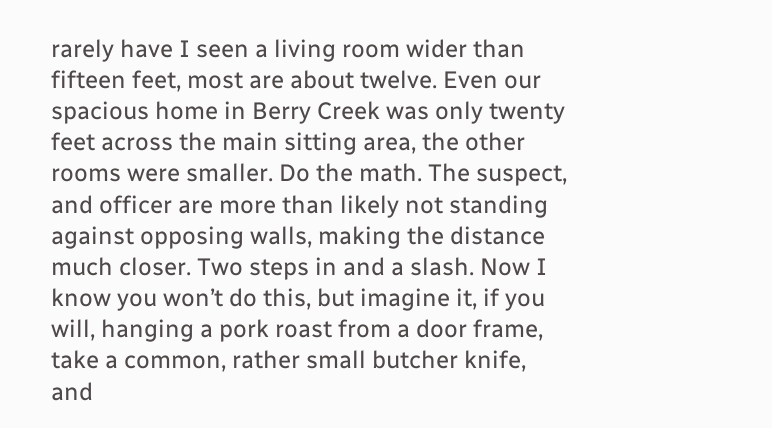rarely have I seen a living room wider than fifteen feet, most are about twelve. Even our spacious home in Berry Creek was only twenty feet across the main sitting area, the other rooms were smaller. Do the math. The suspect, and officer are more than likely not standing against opposing walls, making the distance much closer. Two steps in and a slash. Now I know you won’t do this, but imagine it, if you will, hanging a pork roast from a door frame, take a common, rather small butcher knife, and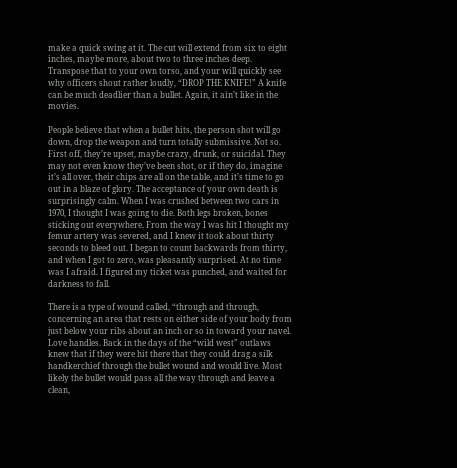make a quick swing at it. The cut will extend from six to eight inches, maybe more, about two to three inches deep. Transpose that to your own torso, and your will quickly see why officers shout rather loudly, “DROP THE KNIFE!” A knife can be much deadlier than a bullet. Again, it ain’t like in the movies.

People believe that when a bullet hits, the person shot will go down, drop the weapon and turn totally submissive. Not so. First off, they’re upset, maybe crazy, drunk, or suicidal. They may not even know they’ve been shot, or if they do, imagine it’s all over, their chips are all on the table, and it’s time to go out in a blaze of glory. The acceptance of your own death is surprisingly calm. When I was crushed between two cars in 1970, I thought I was going to die. Both legs broken, bones sticking out everywhere. From the way I was hit I thought my femur artery was severed, and I knew it took about thirty seconds to bleed out. I began to count backwards from thirty, and when I got to zero, was pleasantly surprised. At no time was I afraid. I figured my ticket was punched, and waited for darkness to fall.

There is a type of wound called, “through and through, concerning an area that rests on either side of your body from just below your ribs about an inch or so in toward your navel. Love handles. Back in the days of the “wild west” outlaws knew that if they were hit there that they could drag a silk handkerchief through the bullet wound and would live. Most likely the bullet would pass all the way through and leave a clean,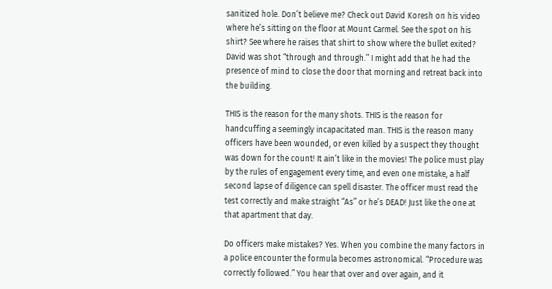sanitized hole. Don’t believe me? Check out David Koresh on his video where he’s sitting on the floor at Mount Carmel. See the spot on his shirt? See where he raises that shirt to show where the bullet exited? David was shot “through and through.” I might add that he had the presence of mind to close the door that morning and retreat back into the building.

THIS is the reason for the many shots. THIS is the reason for handcuffing a seemingly incapacitated man. THIS is the reason many officers have been wounded, or even killed by a suspect they thought was down for the count! It ain’t like in the movies! The police must play by the rules of engagement every time, and even one mistake, a half second lapse of diligence can spell disaster. The officer must read the test correctly and make straight “As” or he’s DEAD! Just like the one at that apartment that day.

Do officers make mistakes? Yes. When you combine the many factors in a police encounter the formula becomes astronomical. “Procedure was correctly followed.” You hear that over and over again, and it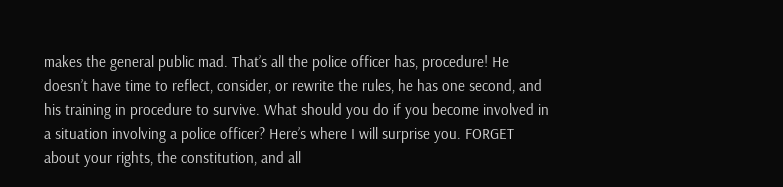makes the general public mad. That’s all the police officer has, procedure! He doesn’t have time to reflect, consider, or rewrite the rules, he has one second, and his training in procedure to survive. What should you do if you become involved in a situation involving a police officer? Here’s where I will surprise you. FORGET about your rights, the constitution, and all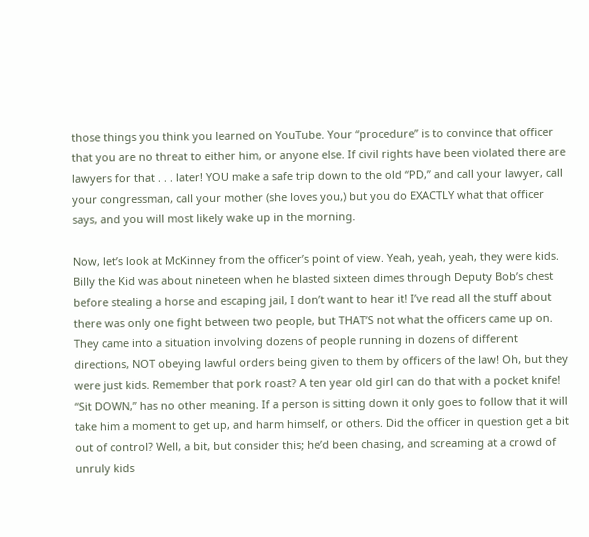those things you think you learned on YouTube. Your “procedure” is to convince that officer that you are no threat to either him, or anyone else. If civil rights have been violated there are lawyers for that . . . later! YOU make a safe trip down to the old “PD,” and call your lawyer, call your congressman, call your mother (she loves you,) but you do EXACTLY what that officer says, and you will most likely wake up in the morning.

Now, let’s look at McKinney from the officer’s point of view. Yeah, yeah, yeah, they were kids. Billy the Kid was about nineteen when he blasted sixteen dimes through Deputy Bob’s chest before stealing a horse and escaping jail, I don’t want to hear it! I’ve read all the stuff about there was only one fight between two people, but THAT’S not what the officers came up on. They came into a situation involving dozens of people running in dozens of different directions, NOT obeying lawful orders being given to them by officers of the law! Oh, but they were just kids. Remember that pork roast? A ten year old girl can do that with a pocket knife! “Sit DOWN,” has no other meaning. If a person is sitting down it only goes to follow that it will take him a moment to get up, and harm himself, or others. Did the officer in question get a bit out of control? Well, a bit, but consider this; he’d been chasing, and screaming at a crowd of unruly kids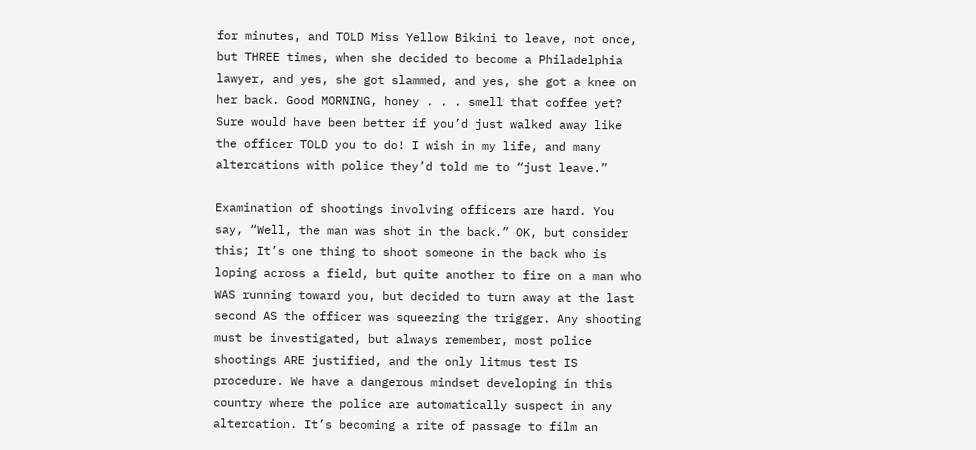for minutes, and TOLD Miss Yellow Bikini to leave, not once, but THREE times, when she decided to become a Philadelphia lawyer, and yes, she got slammed, and yes, she got a knee on her back. Good MORNING, honey . . . smell that coffee yet? Sure would have been better if you’d just walked away like the officer TOLD you to do! I wish in my life, and many altercations with police they’d told me to “just leave.”

Examination of shootings involving officers are hard. You say, “Well, the man was shot in the back.” OK, but consider this; It’s one thing to shoot someone in the back who is loping across a field, but quite another to fire on a man who WAS running toward you, but decided to turn away at the last second AS the officer was squeezing the trigger. Any shooting must be investigated, but always remember, most police shootings ARE justified, and the only litmus test IS procedure. We have a dangerous mindset developing in this country where the police are automatically suspect in any altercation. It’s becoming a rite of passage to film an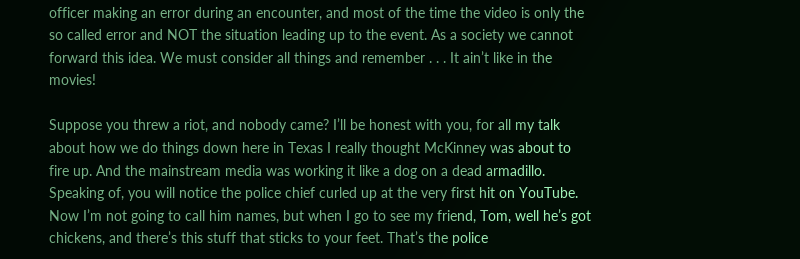officer making an error during an encounter, and most of the time the video is only the so called error and NOT the situation leading up to the event. As a society we cannot forward this idea. We must consider all things and remember . . . It ain’t like in the movies!

Suppose you threw a riot, and nobody came? I’ll be honest with you, for all my talk about how we do things down here in Texas I really thought McKinney was about to fire up. And the mainstream media was working it like a dog on a dead armadillo. Speaking of, you will notice the police chief curled up at the very first hit on YouTube. Now I’m not going to call him names, but when I go to see my friend, Tom, well he’s got chickens, and there’s this stuff that sticks to your feet. That’s the police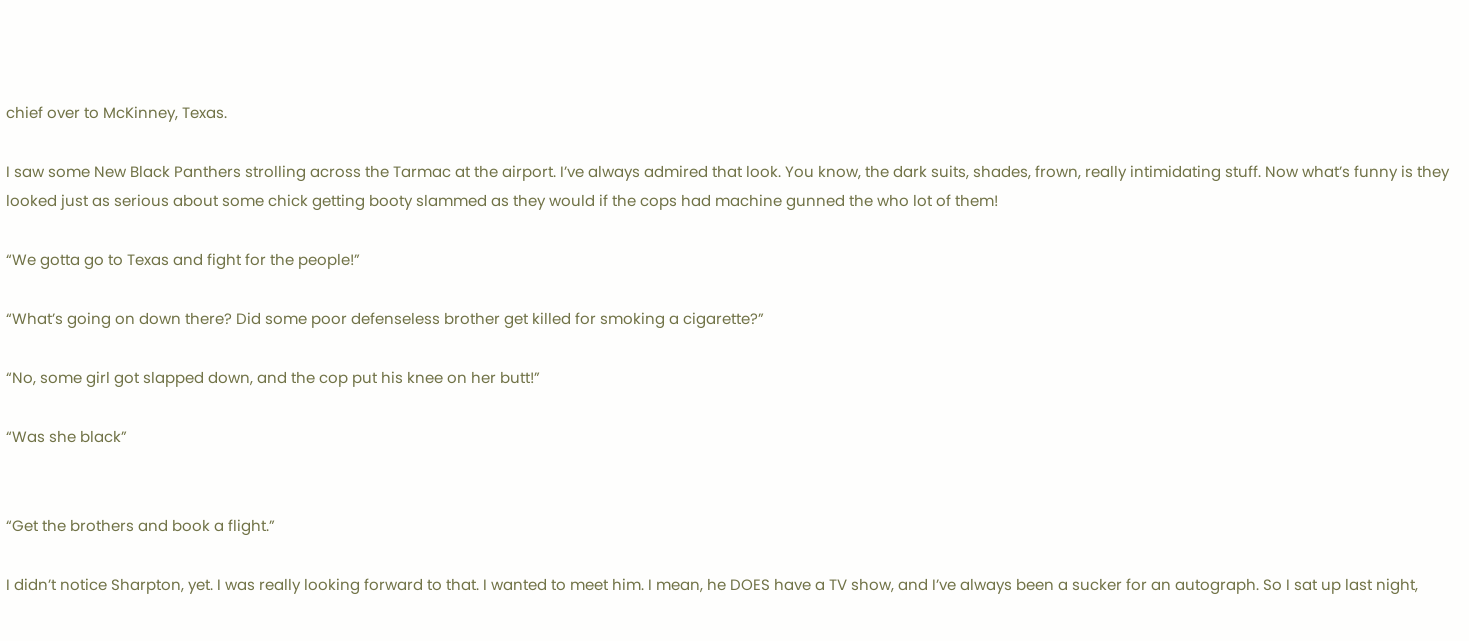chief over to McKinney, Texas.

I saw some New Black Panthers strolling across the Tarmac at the airport. I’ve always admired that look. You know, the dark suits, shades, frown, really intimidating stuff. Now what’s funny is they looked just as serious about some chick getting booty slammed as they would if the cops had machine gunned the who lot of them!

“We gotta go to Texas and fight for the people!”

“What’s going on down there? Did some poor defenseless brother get killed for smoking a cigarette?”

“No, some girl got slapped down, and the cop put his knee on her butt!”

“Was she black”


“Get the brothers and book a flight.”

I didn’t notice Sharpton, yet. I was really looking forward to that. I wanted to meet him. I mean, he DOES have a TV show, and I’ve always been a sucker for an autograph. So I sat up last night,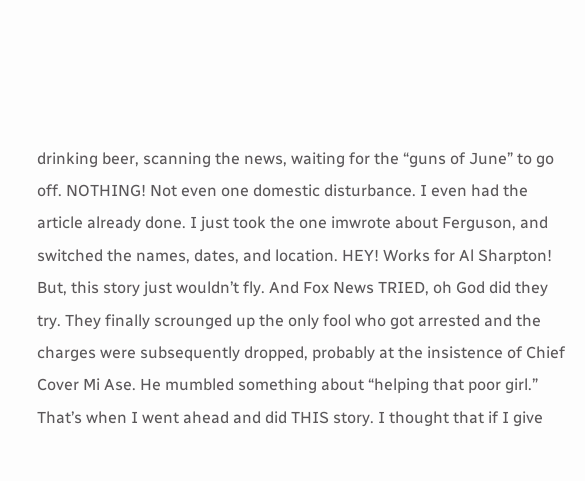drinking beer, scanning the news, waiting for the “guns of June” to go off. NOTHING! Not even one domestic disturbance. I even had the article already done. I just took the one imwrote about Ferguson, and switched the names, dates, and location. HEY! Works for Al Sharpton! But, this story just wouldn’t fly. And Fox News TRIED, oh God did they try. They finally scrounged up the only fool who got arrested and the charges were subsequently dropped, probably at the insistence of Chief Cover Mi Ase. He mumbled something about “helping that poor girl.” That’s when I went ahead and did THIS story. I thought that if I give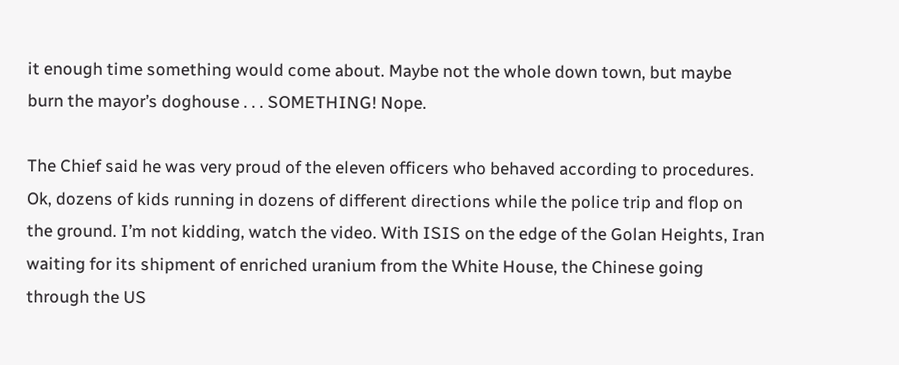it enough time something would come about. Maybe not the whole down town, but maybe burn the mayor’s doghouse . . . SOMETHING! Nope.

The Chief said he was very proud of the eleven officers who behaved according to procedures. Ok, dozens of kids running in dozens of different directions while the police trip and flop on the ground. I’m not kidding, watch the video. With ISIS on the edge of the Golan Heights, Iran waiting for its shipment of enriched uranium from the White House, the Chinese going through the US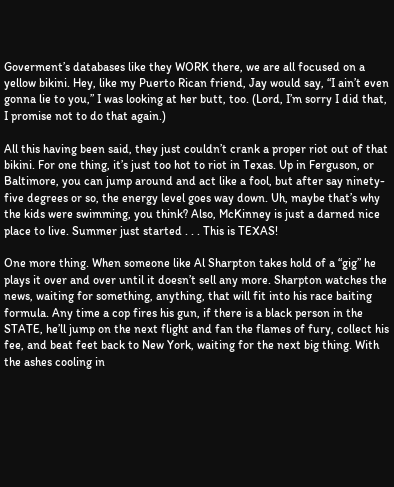Goverment’s databases like they WORK there, we are all focused on a yellow bikini. Hey, like my Puerto Rican friend, Jay would say, “I ain’t even gonna lie to you,” I was looking at her butt, too. (Lord, I’m sorry I did that, I promise not to do that again.)

All this having been said, they just couldn’t crank a proper riot out of that bikini. For one thing, it’s just too hot to riot in Texas. Up in Ferguson, or Baltimore, you can jump around and act like a fool, but after say ninety-five degrees or so, the energy level goes way down. Uh, maybe that’s why the kids were swimming, you think? Also, McKinney is just a darned nice place to live. Summer just started . . . This is TEXAS!

One more thing. When someone like Al Sharpton takes hold of a “gig” he plays it over and over until it doesn’t sell any more. Sharpton watches the news, waiting for something, anything, that will fit into his race baiting formula. Any time a cop fires his gun, if there is a black person in the STATE, he’ll jump on the next flight and fan the flames of fury, collect his fee, and beat feet back to New York, waiting for the next big thing. With the ashes cooling in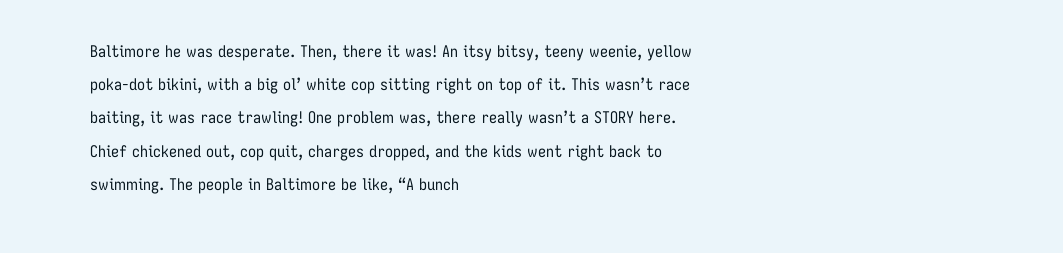Baltimore he was desperate. Then, there it was! An itsy bitsy, teeny weenie, yellow poka-dot bikini, with a big ol’ white cop sitting right on top of it. This wasn’t race baiting, it was race trawling! One problem was, there really wasn’t a STORY here. Chief chickened out, cop quit, charges dropped, and the kids went right back to swimming. The people in Baltimore be like, “A bunch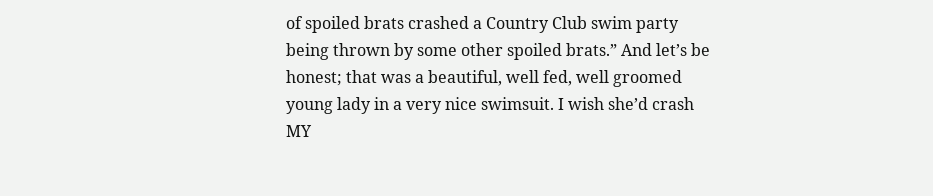of spoiled brats crashed a Country Club swim party being thrown by some other spoiled brats.” And let’s be honest; that was a beautiful, well fed, well groomed young lady in a very nice swimsuit. I wish she’d crash MY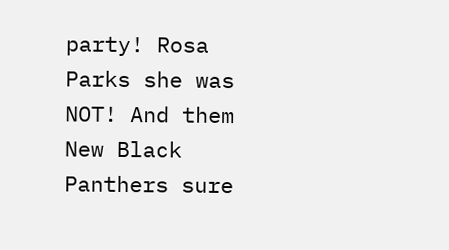party! Rosa Parks she was NOT! And them New Black Panthers sure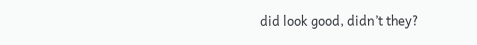did look good, didn’t they?